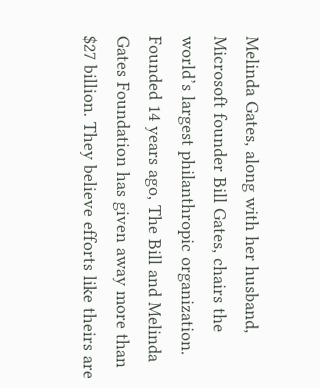Melinda Gates, along with her husband, Microsoft founder Bill Gates, chairs the world’s largest philanthropic organization. Founded 14 years ago, The Bill and Melinda Gates Foundation has given away more than $27 billion. They believe efforts like theirs are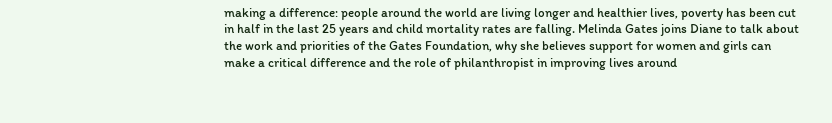making a difference: people around the world are living longer and healthier lives, poverty has been cut in half in the last 25 years and child mortality rates are falling. Melinda Gates joins Diane to talk about the work and priorities of the Gates Foundation, why she believes support for women and girls can make a critical difference and the role of philanthropist in improving lives around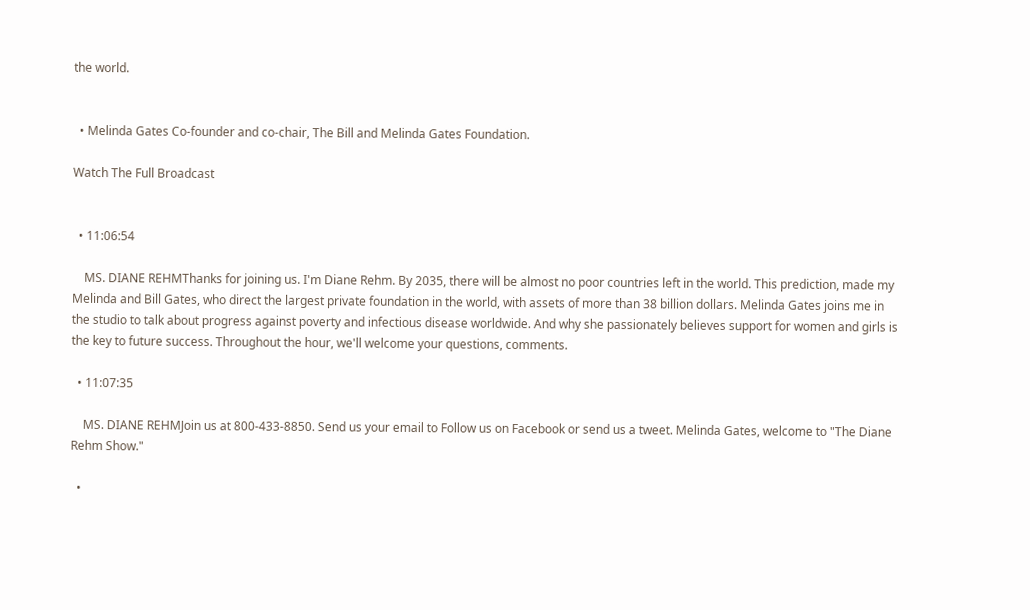the world.


  • Melinda Gates Co-founder and co-chair, The Bill and Melinda Gates Foundation.

Watch The Full Broadcast


  • 11:06:54

    MS. DIANE REHMThanks for joining us. I'm Diane Rehm. By 2035, there will be almost no poor countries left in the world. This prediction, made my Melinda and Bill Gates, who direct the largest private foundation in the world, with assets of more than 38 billion dollars. Melinda Gates joins me in the studio to talk about progress against poverty and infectious disease worldwide. And why she passionately believes support for women and girls is the key to future success. Throughout the hour, we'll welcome your questions, comments.

  • 11:07:35

    MS. DIANE REHMJoin us at 800-433-8850. Send us your email to Follow us on Facebook or send us a tweet. Melinda Gates, welcome to "The Diane Rehm Show."

  •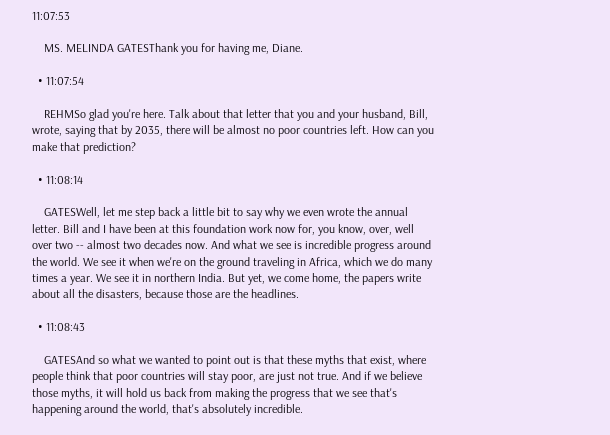11:07:53

    MS. MELINDA GATESThank you for having me, Diane.

  • 11:07:54

    REHMSo glad you're here. Talk about that letter that you and your husband, Bill, wrote, saying that by 2035, there will be almost no poor countries left. How can you make that prediction?

  • 11:08:14

    GATESWell, let me step back a little bit to say why we even wrote the annual letter. Bill and I have been at this foundation work now for, you know, over, well over two -- almost two decades now. And what we see is incredible progress around the world. We see it when we're on the ground traveling in Africa, which we do many times a year. We see it in northern India. But yet, we come home, the papers write about all the disasters, because those are the headlines.

  • 11:08:43

    GATESAnd so what we wanted to point out is that these myths that exist, where people think that poor countries will stay poor, are just not true. And if we believe those myths, it will hold us back from making the progress that we see that's happening around the world, that's absolutely incredible.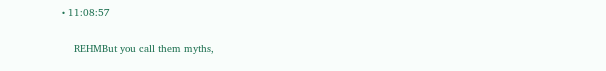• 11:08:57

    REHMBut you call them myths,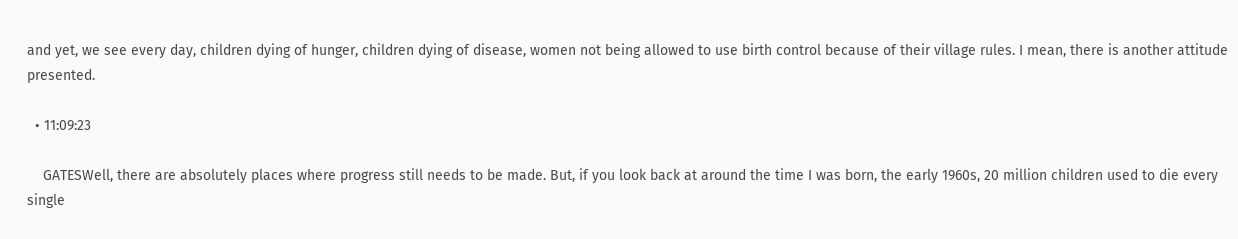and yet, we see every day, children dying of hunger, children dying of disease, women not being allowed to use birth control because of their village rules. I mean, there is another attitude presented.

  • 11:09:23

    GATESWell, there are absolutely places where progress still needs to be made. But, if you look back at around the time I was born, the early 1960s, 20 million children used to die every single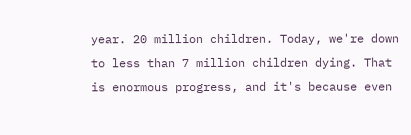year. 20 million children. Today, we're down to less than 7 million children dying. That is enormous progress, and it's because even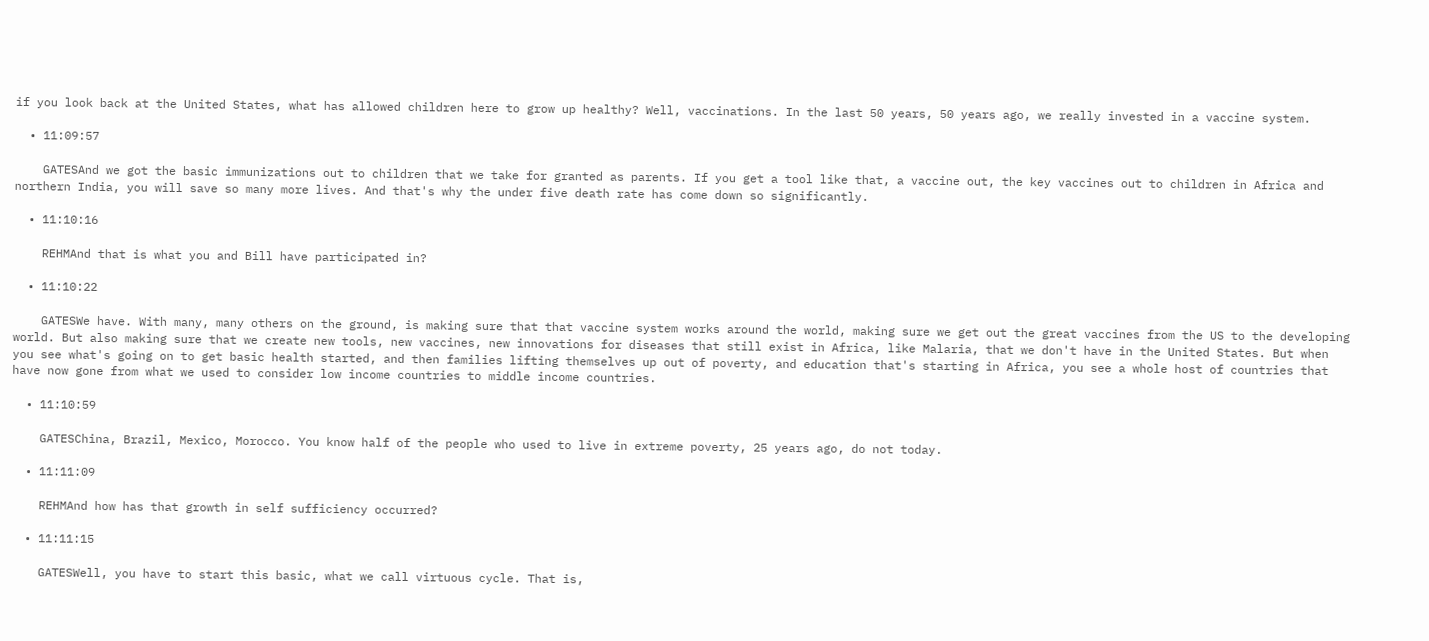if you look back at the United States, what has allowed children here to grow up healthy? Well, vaccinations. In the last 50 years, 50 years ago, we really invested in a vaccine system.

  • 11:09:57

    GATESAnd we got the basic immunizations out to children that we take for granted as parents. If you get a tool like that, a vaccine out, the key vaccines out to children in Africa and northern India, you will save so many more lives. And that's why the under five death rate has come down so significantly.

  • 11:10:16

    REHMAnd that is what you and Bill have participated in?

  • 11:10:22

    GATESWe have. With many, many others on the ground, is making sure that that vaccine system works around the world, making sure we get out the great vaccines from the US to the developing world. But also making sure that we create new tools, new vaccines, new innovations for diseases that still exist in Africa, like Malaria, that we don't have in the United States. But when you see what's going on to get basic health started, and then families lifting themselves up out of poverty, and education that's starting in Africa, you see a whole host of countries that have now gone from what we used to consider low income countries to middle income countries.

  • 11:10:59

    GATESChina, Brazil, Mexico, Morocco. You know half of the people who used to live in extreme poverty, 25 years ago, do not today.

  • 11:11:09

    REHMAnd how has that growth in self sufficiency occurred?

  • 11:11:15

    GATESWell, you have to start this basic, what we call virtuous cycle. That is,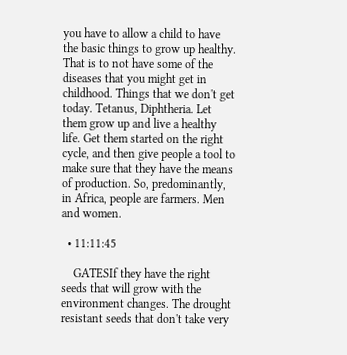you have to allow a child to have the basic things to grow up healthy. That is to not have some of the diseases that you might get in childhood. Things that we don't get today. Tetanus, Diphtheria. Let them grow up and live a healthy life. Get them started on the right cycle, and then give people a tool to make sure that they have the means of production. So, predominantly, in Africa, people are farmers. Men and women.

  • 11:11:45

    GATESIf they have the right seeds that will grow with the environment changes. The drought resistant seeds that don't take very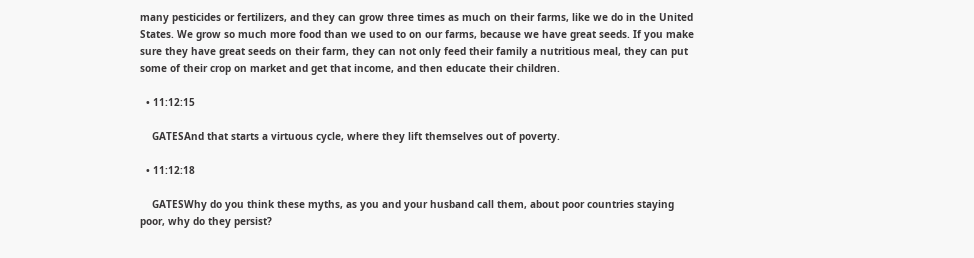many pesticides or fertilizers, and they can grow three times as much on their farms, like we do in the United States. We grow so much more food than we used to on our farms, because we have great seeds. If you make sure they have great seeds on their farm, they can not only feed their family a nutritious meal, they can put some of their crop on market and get that income, and then educate their children.

  • 11:12:15

    GATESAnd that starts a virtuous cycle, where they lift themselves out of poverty.

  • 11:12:18

    GATESWhy do you think these myths, as you and your husband call them, about poor countries staying poor, why do they persist?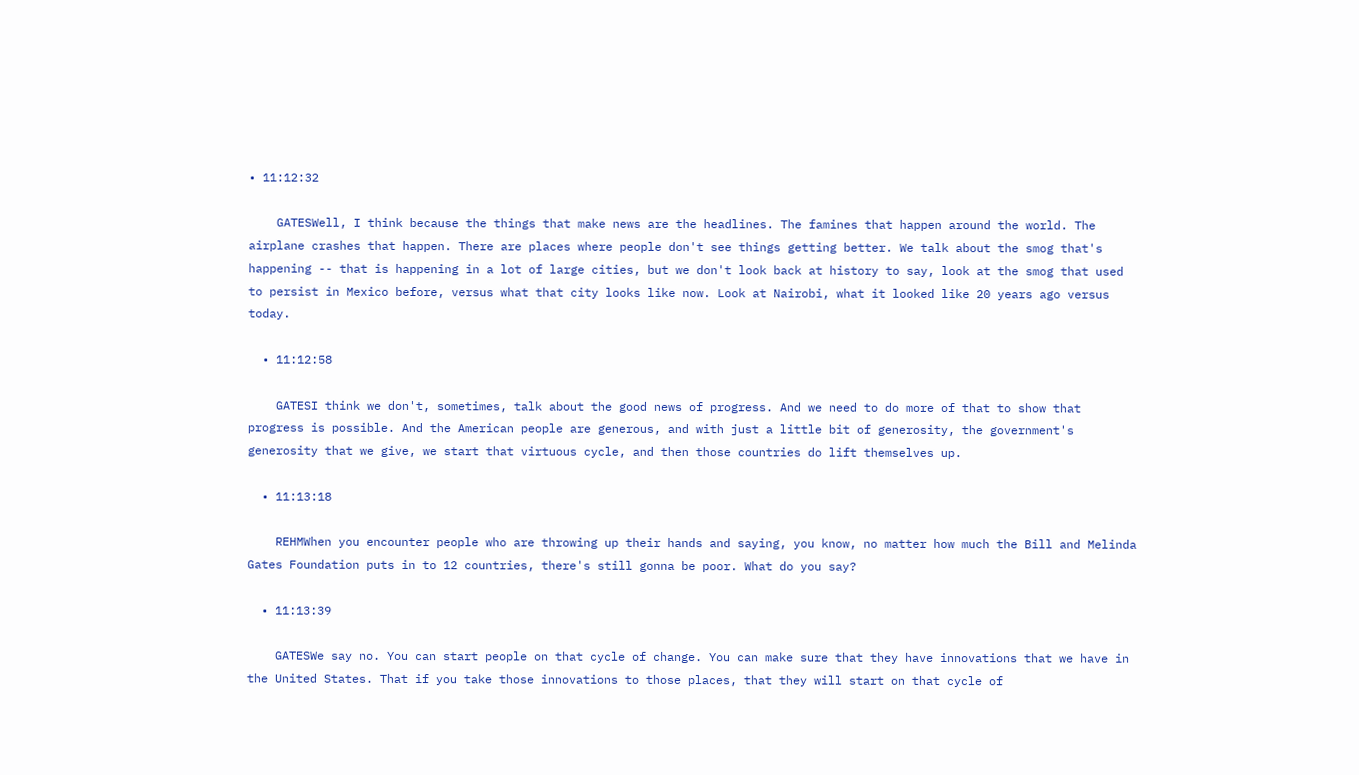• 11:12:32

    GATESWell, I think because the things that make news are the headlines. The famines that happen around the world. The airplane crashes that happen. There are places where people don't see things getting better. We talk about the smog that's happening -- that is happening in a lot of large cities, but we don't look back at history to say, look at the smog that used to persist in Mexico before, versus what that city looks like now. Look at Nairobi, what it looked like 20 years ago versus today.

  • 11:12:58

    GATESI think we don't, sometimes, talk about the good news of progress. And we need to do more of that to show that progress is possible. And the American people are generous, and with just a little bit of generosity, the government's generosity that we give, we start that virtuous cycle, and then those countries do lift themselves up.

  • 11:13:18

    REHMWhen you encounter people who are throwing up their hands and saying, you know, no matter how much the Bill and Melinda Gates Foundation puts in to 12 countries, there's still gonna be poor. What do you say?

  • 11:13:39

    GATESWe say no. You can start people on that cycle of change. You can make sure that they have innovations that we have in the United States. That if you take those innovations to those places, that they will start on that cycle of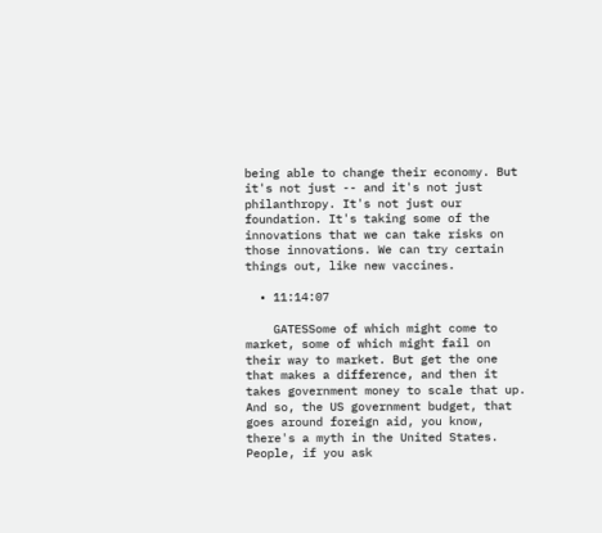being able to change their economy. But it's not just -- and it's not just philanthropy. It's not just our foundation. It's taking some of the innovations that we can take risks on those innovations. We can try certain things out, like new vaccines.

  • 11:14:07

    GATESSome of which might come to market, some of which might fail on their way to market. But get the one that makes a difference, and then it takes government money to scale that up. And so, the US government budget, that goes around foreign aid, you know, there's a myth in the United States. People, if you ask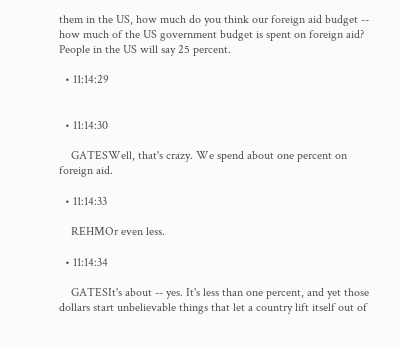them in the US, how much do you think our foreign aid budget -- how much of the US government budget is spent on foreign aid? People in the US will say 25 percent.

  • 11:14:29


  • 11:14:30

    GATESWell, that's crazy. We spend about one percent on foreign aid.

  • 11:14:33

    REHMOr even less.

  • 11:14:34

    GATESIt's about -- yes. It's less than one percent, and yet those dollars start unbelievable things that let a country lift itself out of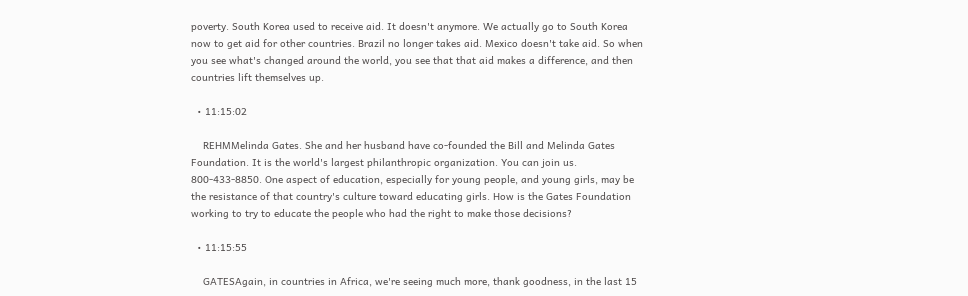poverty. South Korea used to receive aid. It doesn't anymore. We actually go to South Korea now to get aid for other countries. Brazil no longer takes aid. Mexico doesn't take aid. So when you see what's changed around the world, you see that that aid makes a difference, and then countries lift themselves up.

  • 11:15:02

    REHMMelinda Gates. She and her husband have co-founded the Bill and Melinda Gates Foundation. It is the world's largest philanthropic organization. You can join us. 800-433-8850. One aspect of education, especially for young people, and young girls, may be the resistance of that country's culture toward educating girls. How is the Gates Foundation working to try to educate the people who had the right to make those decisions?

  • 11:15:55

    GATESAgain, in countries in Africa, we're seeing much more, thank goodness, in the last 15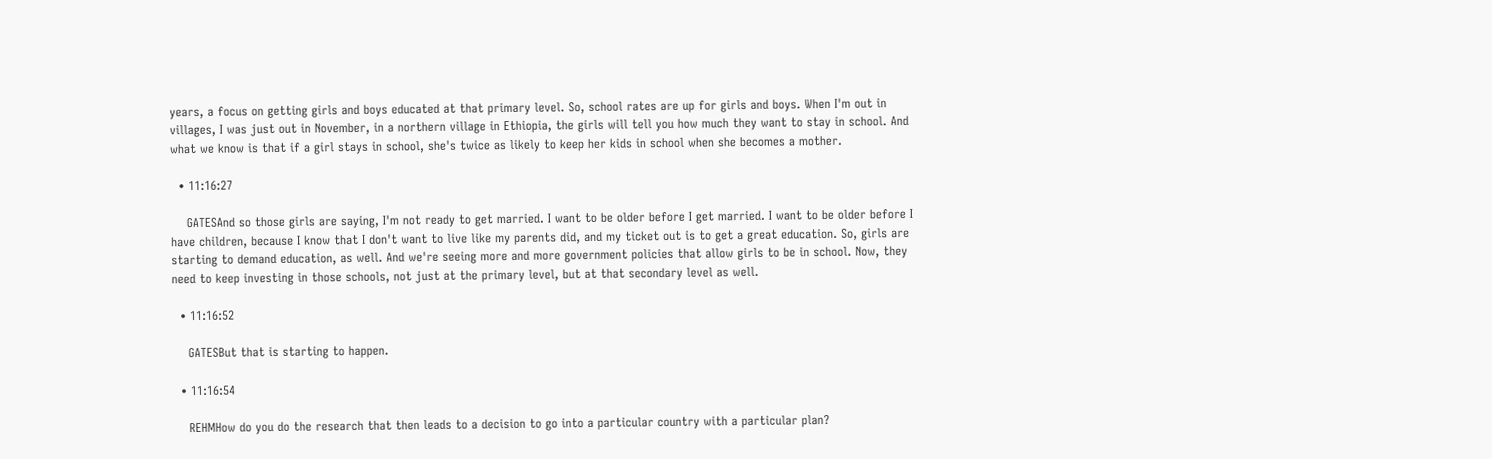years, a focus on getting girls and boys educated at that primary level. So, school rates are up for girls and boys. When I'm out in villages, I was just out in November, in a northern village in Ethiopia, the girls will tell you how much they want to stay in school. And what we know is that if a girl stays in school, she's twice as likely to keep her kids in school when she becomes a mother.

  • 11:16:27

    GATESAnd so those girls are saying, I'm not ready to get married. I want to be older before I get married. I want to be older before I have children, because I know that I don't want to live like my parents did, and my ticket out is to get a great education. So, girls are starting to demand education, as well. And we're seeing more and more government policies that allow girls to be in school. Now, they need to keep investing in those schools, not just at the primary level, but at that secondary level as well.

  • 11:16:52

    GATESBut that is starting to happen.

  • 11:16:54

    REHMHow do you do the research that then leads to a decision to go into a particular country with a particular plan?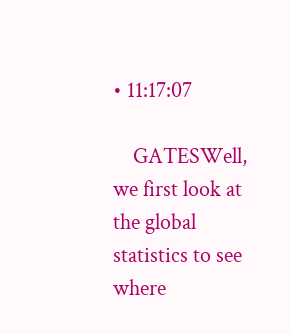• 11:17:07

    GATESWell, we first look at the global statistics to see where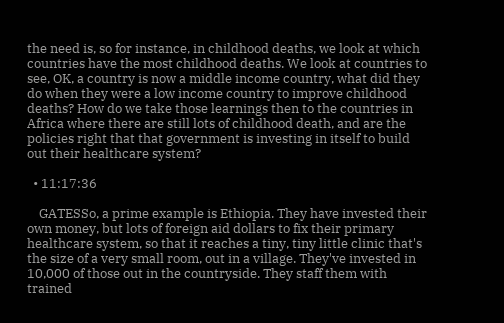the need is, so for instance, in childhood deaths, we look at which countries have the most childhood deaths. We look at countries to see, OK, a country is now a middle income country, what did they do when they were a low income country to improve childhood deaths? How do we take those learnings then to the countries in Africa where there are still lots of childhood death, and are the policies right that that government is investing in itself to build out their healthcare system?

  • 11:17:36

    GATESSo, a prime example is Ethiopia. They have invested their own money, but lots of foreign aid dollars to fix their primary healthcare system, so that it reaches a tiny, tiny little clinic that's the size of a very small room, out in a village. They've invested in 10,000 of those out in the countryside. They staff them with trained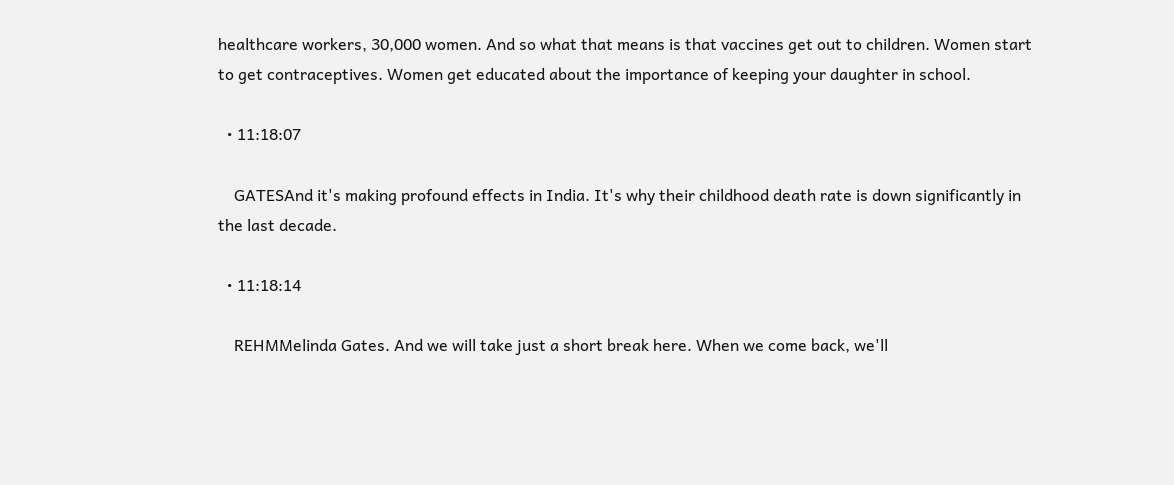healthcare workers, 30,000 women. And so what that means is that vaccines get out to children. Women start to get contraceptives. Women get educated about the importance of keeping your daughter in school.

  • 11:18:07

    GATESAnd it's making profound effects in India. It's why their childhood death rate is down significantly in the last decade.

  • 11:18:14

    REHMMelinda Gates. And we will take just a short break here. When we come back, we'll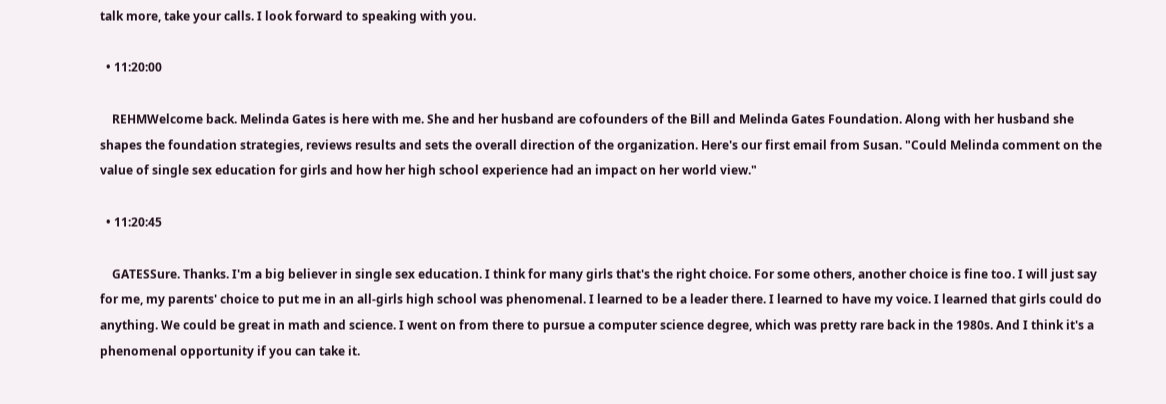talk more, take your calls. I look forward to speaking with you.

  • 11:20:00

    REHMWelcome back. Melinda Gates is here with me. She and her husband are cofounders of the Bill and Melinda Gates Foundation. Along with her husband she shapes the foundation strategies, reviews results and sets the overall direction of the organization. Here's our first email from Susan. "Could Melinda comment on the value of single sex education for girls and how her high school experience had an impact on her world view."

  • 11:20:45

    GATESSure. Thanks. I'm a big believer in single sex education. I think for many girls that's the right choice. For some others, another choice is fine too. I will just say for me, my parents' choice to put me in an all-girls high school was phenomenal. I learned to be a leader there. I learned to have my voice. I learned that girls could do anything. We could be great in math and science. I went on from there to pursue a computer science degree, which was pretty rare back in the 1980s. And I think it's a phenomenal opportunity if you can take it.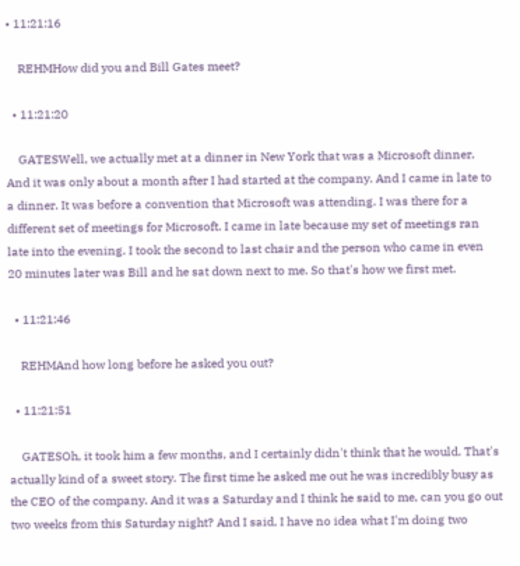• 11:21:16

    REHMHow did you and Bill Gates meet?

  • 11:21:20

    GATESWell, we actually met at a dinner in New York that was a Microsoft dinner. And it was only about a month after I had started at the company. And I came in late to a dinner. It was before a convention that Microsoft was attending. I was there for a different set of meetings for Microsoft. I came in late because my set of meetings ran late into the evening. I took the second to last chair and the person who came in even 20 minutes later was Bill and he sat down next to me. So that's how we first met.

  • 11:21:46

    REHMAnd how long before he asked you out?

  • 11:21:51

    GATESOh, it took him a few months, and I certainly didn't think that he would. That's actually kind of a sweet story. The first time he asked me out he was incredibly busy as the CEO of the company. And it was a Saturday and I think he said to me, can you go out two weeks from this Saturday night? And I said, I have no idea what I'm doing two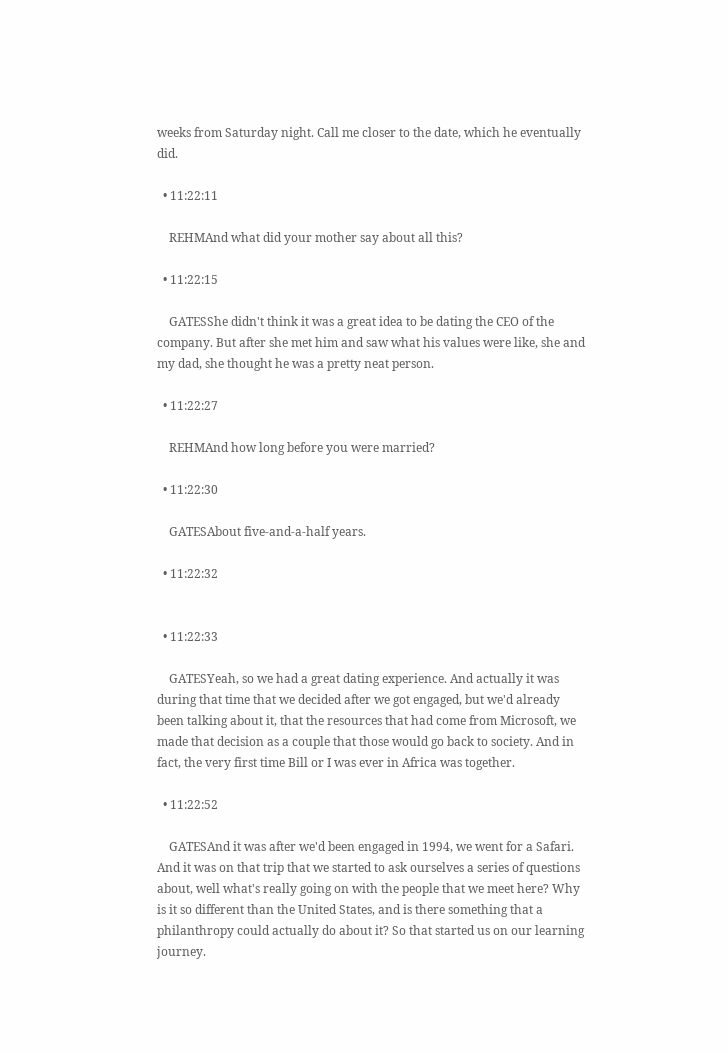weeks from Saturday night. Call me closer to the date, which he eventually did.

  • 11:22:11

    REHMAnd what did your mother say about all this?

  • 11:22:15

    GATESShe didn't think it was a great idea to be dating the CEO of the company. But after she met him and saw what his values were like, she and my dad, she thought he was a pretty neat person.

  • 11:22:27

    REHMAnd how long before you were married?

  • 11:22:30

    GATESAbout five-and-a-half years.

  • 11:22:32


  • 11:22:33

    GATESYeah, so we had a great dating experience. And actually it was during that time that we decided after we got engaged, but we'd already been talking about it, that the resources that had come from Microsoft, we made that decision as a couple that those would go back to society. And in fact, the very first time Bill or I was ever in Africa was together.

  • 11:22:52

    GATESAnd it was after we'd been engaged in 1994, we went for a Safari. And it was on that trip that we started to ask ourselves a series of questions about, well what's really going on with the people that we meet here? Why is it so different than the United States, and is there something that a philanthropy could actually do about it? So that started us on our learning journey.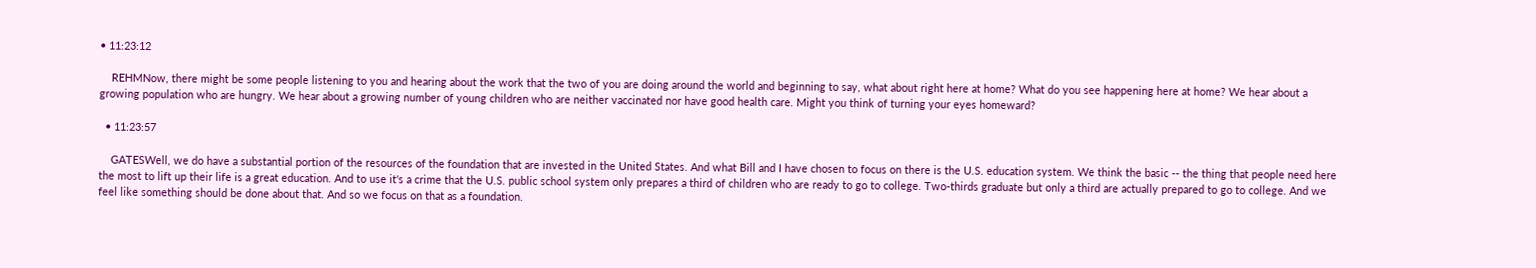• 11:23:12

    REHMNow, there might be some people listening to you and hearing about the work that the two of you are doing around the world and beginning to say, what about right here at home? What do you see happening here at home? We hear about a growing population who are hungry. We hear about a growing number of young children who are neither vaccinated nor have good health care. Might you think of turning your eyes homeward?

  • 11:23:57

    GATESWell, we do have a substantial portion of the resources of the foundation that are invested in the United States. And what Bill and I have chosen to focus on there is the U.S. education system. We think the basic -- the thing that people need here the most to lift up their life is a great education. And to use it's a crime that the U.S. public school system only prepares a third of children who are ready to go to college. Two-thirds graduate but only a third are actually prepared to go to college. And we feel like something should be done about that. And so we focus on that as a foundation.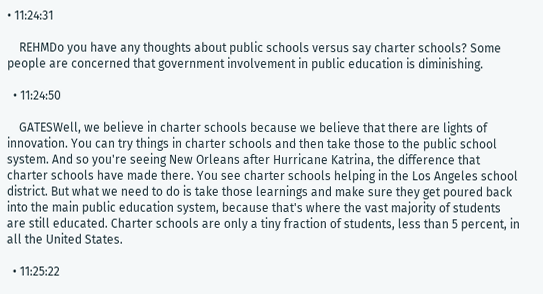• 11:24:31

    REHMDo you have any thoughts about public schools versus say charter schools? Some people are concerned that government involvement in public education is diminishing.

  • 11:24:50

    GATESWell, we believe in charter schools because we believe that there are lights of innovation. You can try things in charter schools and then take those to the public school system. And so you're seeing New Orleans after Hurricane Katrina, the difference that charter schools have made there. You see charter schools helping in the Los Angeles school district. But what we need to do is take those learnings and make sure they get poured back into the main public education system, because that's where the vast majority of students are still educated. Charter schools are only a tiny fraction of students, less than 5 percent, in all the United States.

  • 11:25:22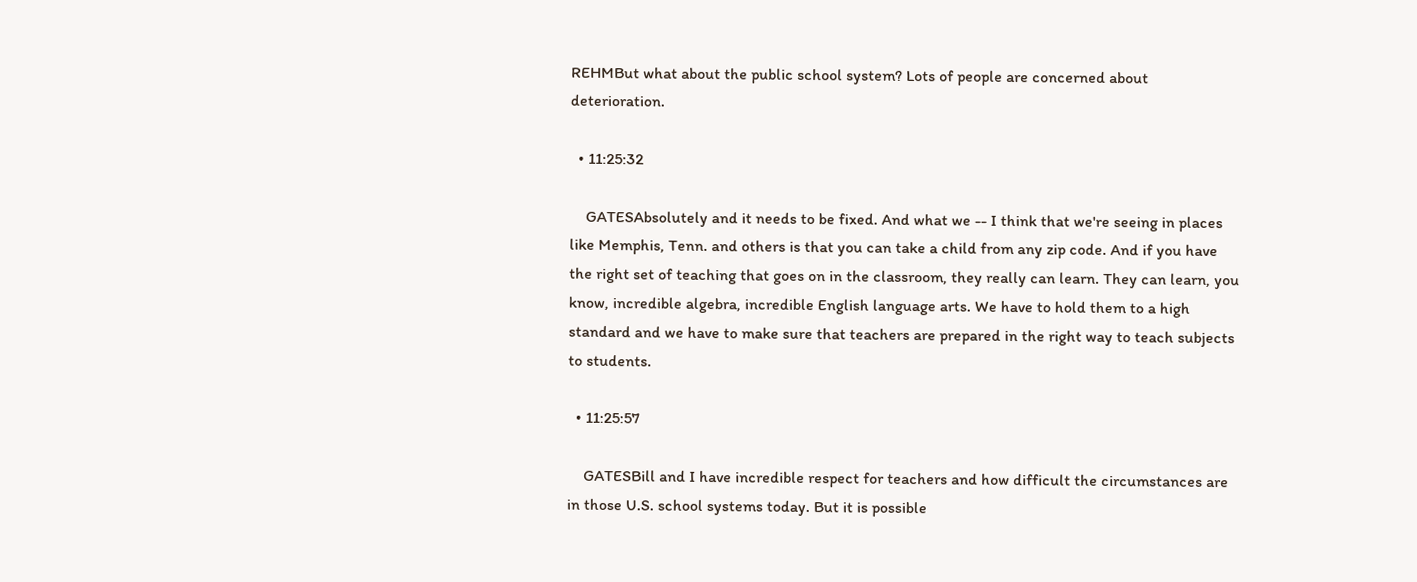REHMBut what about the public school system? Lots of people are concerned about deterioration.

  • 11:25:32

    GATESAbsolutely and it needs to be fixed. And what we -- I think that we're seeing in places like Memphis, Tenn. and others is that you can take a child from any zip code. And if you have the right set of teaching that goes on in the classroom, they really can learn. They can learn, you know, incredible algebra, incredible English language arts. We have to hold them to a high standard and we have to make sure that teachers are prepared in the right way to teach subjects to students.

  • 11:25:57

    GATESBill and I have incredible respect for teachers and how difficult the circumstances are in those U.S. school systems today. But it is possible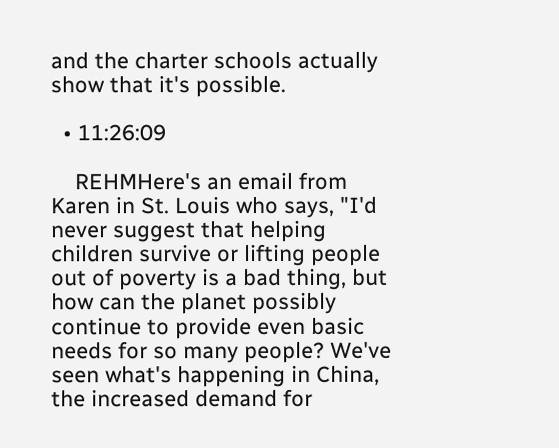and the charter schools actually show that it's possible.

  • 11:26:09

    REHMHere's an email from Karen in St. Louis who says, "I'd never suggest that helping children survive or lifting people out of poverty is a bad thing, but how can the planet possibly continue to provide even basic needs for so many people? We've seen what's happening in China, the increased demand for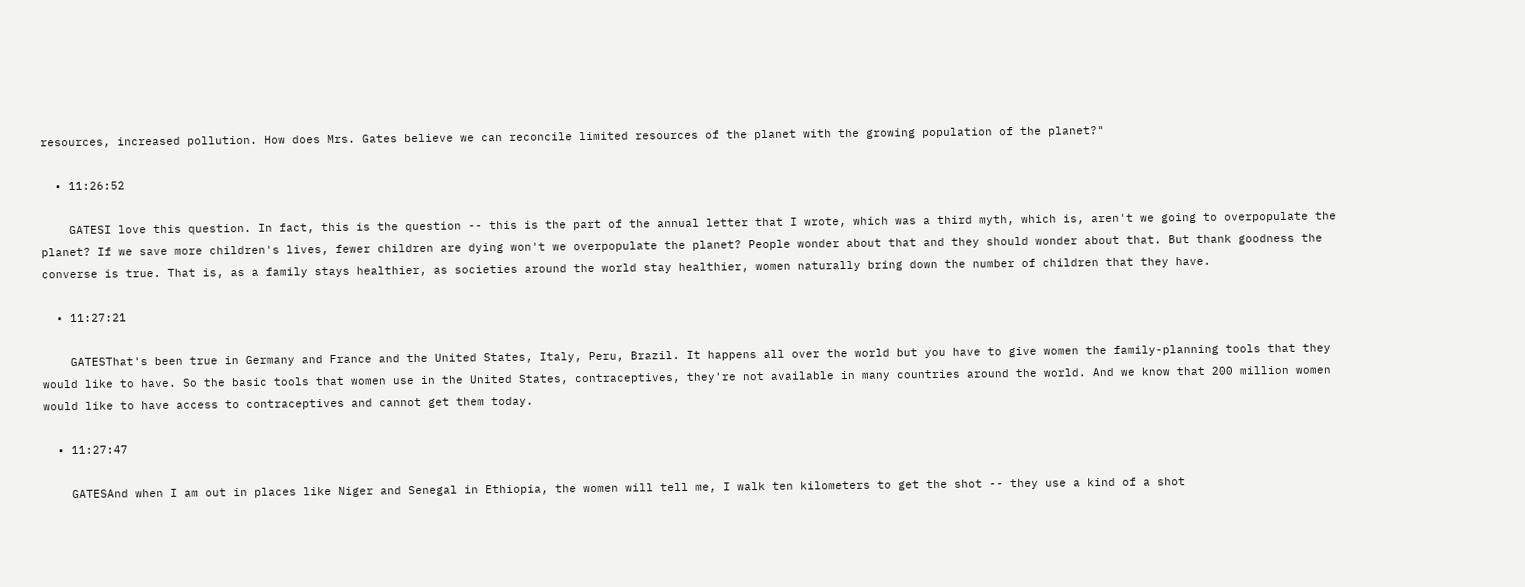resources, increased pollution. How does Mrs. Gates believe we can reconcile limited resources of the planet with the growing population of the planet?"

  • 11:26:52

    GATESI love this question. In fact, this is the question -- this is the part of the annual letter that I wrote, which was a third myth, which is, aren't we going to overpopulate the planet? If we save more children's lives, fewer children are dying won't we overpopulate the planet? People wonder about that and they should wonder about that. But thank goodness the converse is true. That is, as a family stays healthier, as societies around the world stay healthier, women naturally bring down the number of children that they have.

  • 11:27:21

    GATESThat's been true in Germany and France and the United States, Italy, Peru, Brazil. It happens all over the world but you have to give women the family-planning tools that they would like to have. So the basic tools that women use in the United States, contraceptives, they're not available in many countries around the world. And we know that 200 million women would like to have access to contraceptives and cannot get them today.

  • 11:27:47

    GATESAnd when I am out in places like Niger and Senegal in Ethiopia, the women will tell me, I walk ten kilometers to get the shot -- they use a kind of a shot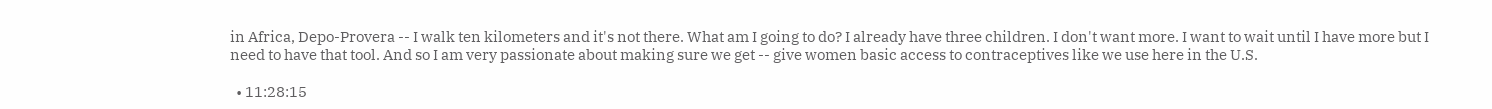in Africa, Depo-Provera -- I walk ten kilometers and it's not there. What am I going to do? I already have three children. I don't want more. I want to wait until I have more but I need to have that tool. And so I am very passionate about making sure we get -- give women basic access to contraceptives like we use here in the U.S.

  • 11:28:15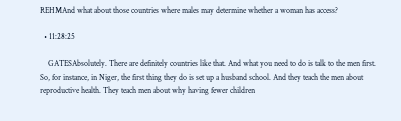REHMAnd what about those countries where males may determine whether a woman has access?

  • 11:28:25

    GATESAbsolutely. There are definitely countries like that. And what you need to do is talk to the men first. So, for instance, in Niger, the first thing they do is set up a husband school. And they teach the men about reproductive health. They teach men about why having fewer children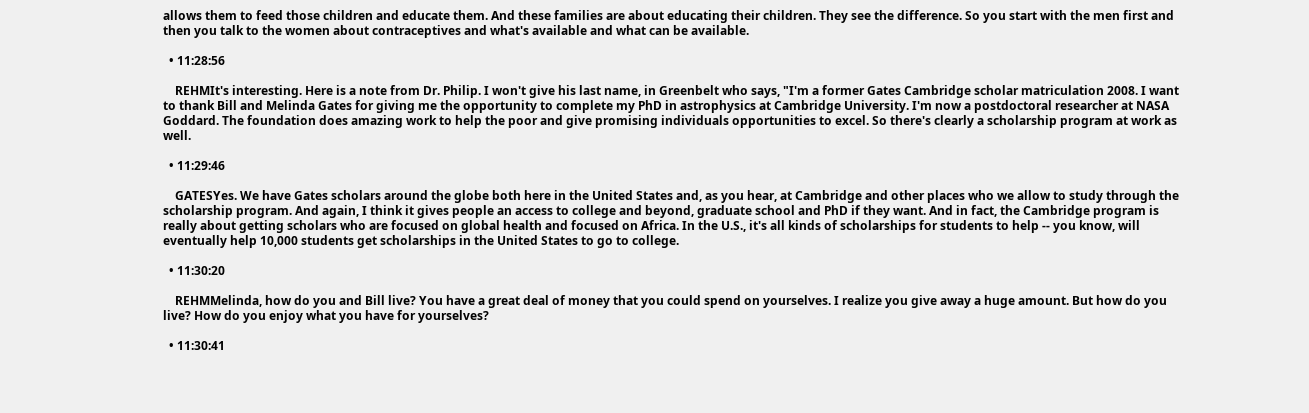allows them to feed those children and educate them. And these families are about educating their children. They see the difference. So you start with the men first and then you talk to the women about contraceptives and what's available and what can be available.

  • 11:28:56

    REHMIt's interesting. Here is a note from Dr. Philip. I won't give his last name, in Greenbelt who says, "I'm a former Gates Cambridge scholar matriculation 2008. I want to thank Bill and Melinda Gates for giving me the opportunity to complete my PhD in astrophysics at Cambridge University. I'm now a postdoctoral researcher at NASA Goddard. The foundation does amazing work to help the poor and give promising individuals opportunities to excel. So there's clearly a scholarship program at work as well.

  • 11:29:46

    GATESYes. We have Gates scholars around the globe both here in the United States and, as you hear, at Cambridge and other places who we allow to study through the scholarship program. And again, I think it gives people an access to college and beyond, graduate school and PhD if they want. And in fact, the Cambridge program is really about getting scholars who are focused on global health and focused on Africa. In the U.S., it's all kinds of scholarships for students to help -- you know, will eventually help 10,000 students get scholarships in the United States to go to college.

  • 11:30:20

    REHMMelinda, how do you and Bill live? You have a great deal of money that you could spend on yourselves. I realize you give away a huge amount. But how do you live? How do you enjoy what you have for yourselves?

  • 11:30:41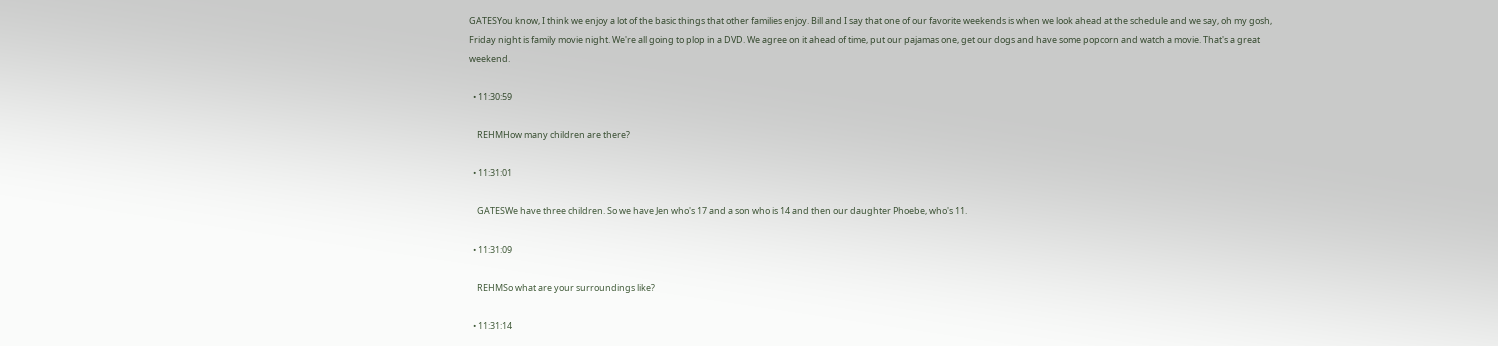GATESYou know, I think we enjoy a lot of the basic things that other families enjoy. Bill and I say that one of our favorite weekends is when we look ahead at the schedule and we say, oh my gosh, Friday night is family movie night. We're all going to plop in a DVD. We agree on it ahead of time, put our pajamas one, get our dogs and have some popcorn and watch a movie. That's a great weekend.

  • 11:30:59

    REHMHow many children are there?

  • 11:31:01

    GATESWe have three children. So we have Jen who's 17 and a son who is 14 and then our daughter Phoebe, who's 11.

  • 11:31:09

    REHMSo what are your surroundings like?

  • 11:31:14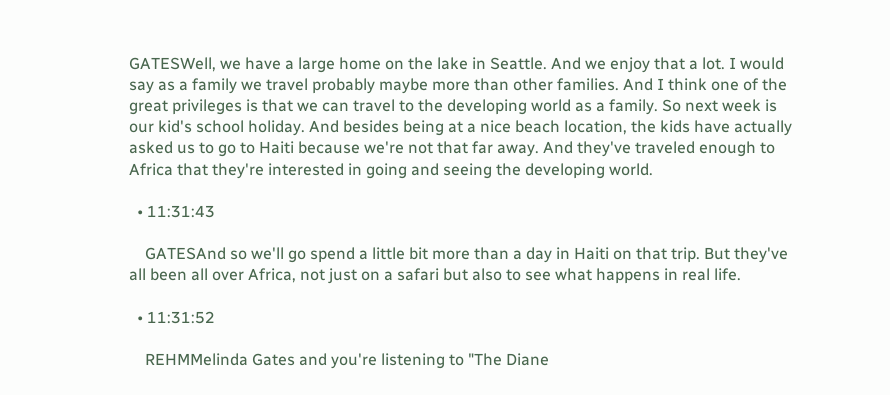GATESWell, we have a large home on the lake in Seattle. And we enjoy that a lot. I would say as a family we travel probably maybe more than other families. And I think one of the great privileges is that we can travel to the developing world as a family. So next week is our kid's school holiday. And besides being at a nice beach location, the kids have actually asked us to go to Haiti because we're not that far away. And they've traveled enough to Africa that they're interested in going and seeing the developing world.

  • 11:31:43

    GATESAnd so we'll go spend a little bit more than a day in Haiti on that trip. But they've all been all over Africa, not just on a safari but also to see what happens in real life.

  • 11:31:52

    REHMMelinda Gates and you're listening to "The Diane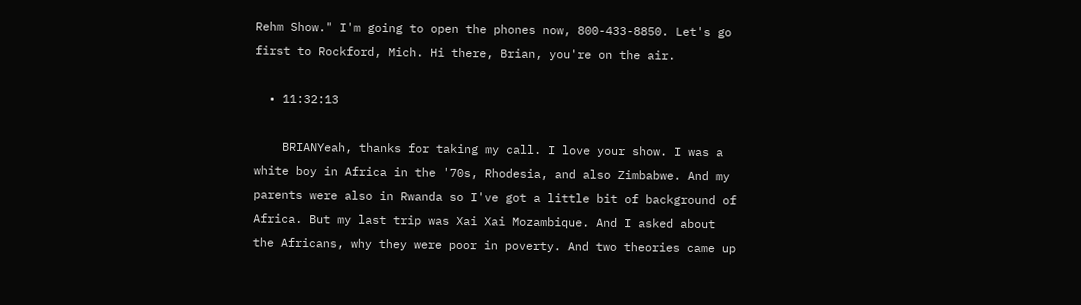Rehm Show." I'm going to open the phones now, 800-433-8850. Let's go first to Rockford, Mich. Hi there, Brian, you're on the air.

  • 11:32:13

    BRIANYeah, thanks for taking my call. I love your show. I was a white boy in Africa in the '70s, Rhodesia, and also Zimbabwe. And my parents were also in Rwanda so I've got a little bit of background of Africa. But my last trip was Xai Xai Mozambique. And I asked about the Africans, why they were poor in poverty. And two theories came up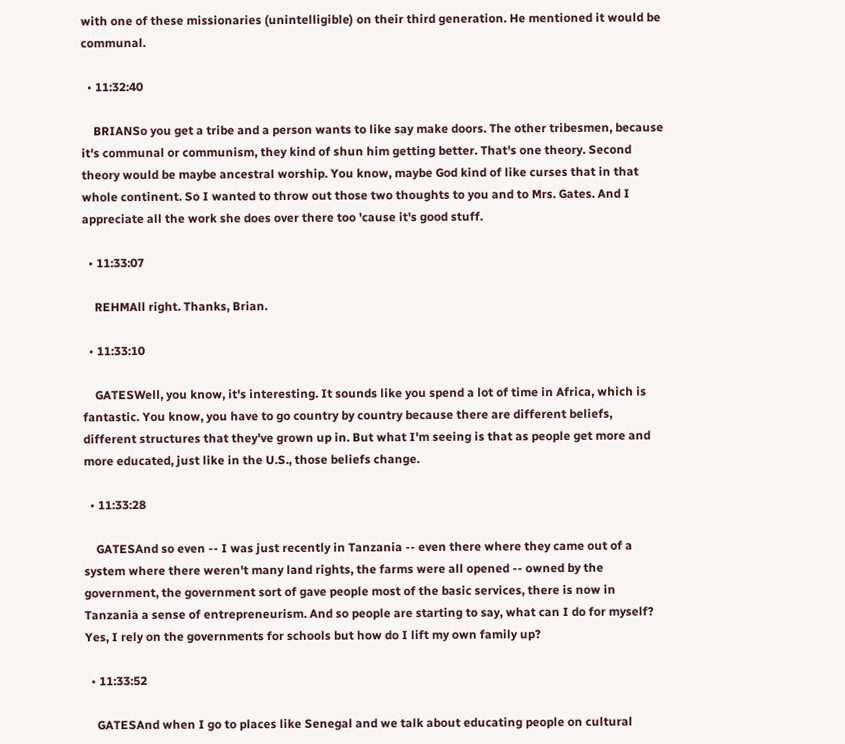with one of these missionaries (unintelligible) on their third generation. He mentioned it would be communal.

  • 11:32:40

    BRIANSo you get a tribe and a person wants to like say make doors. The other tribesmen, because it's communal or communism, they kind of shun him getting better. That's one theory. Second theory would be maybe ancestral worship. You know, maybe God kind of like curses that in that whole continent. So I wanted to throw out those two thoughts to you and to Mrs. Gates. And I appreciate all the work she does over there too 'cause it's good stuff.

  • 11:33:07

    REHMAll right. Thanks, Brian.

  • 11:33:10

    GATESWell, you know, it's interesting. It sounds like you spend a lot of time in Africa, which is fantastic. You know, you have to go country by country because there are different beliefs, different structures that they've grown up in. But what I'm seeing is that as people get more and more educated, just like in the U.S., those beliefs change.

  • 11:33:28

    GATESAnd so even -- I was just recently in Tanzania -- even there where they came out of a system where there weren't many land rights, the farms were all opened -- owned by the government, the government sort of gave people most of the basic services, there is now in Tanzania a sense of entrepreneurism. And so people are starting to say, what can I do for myself? Yes, I rely on the governments for schools but how do I lift my own family up?

  • 11:33:52

    GATESAnd when I go to places like Senegal and we talk about educating people on cultural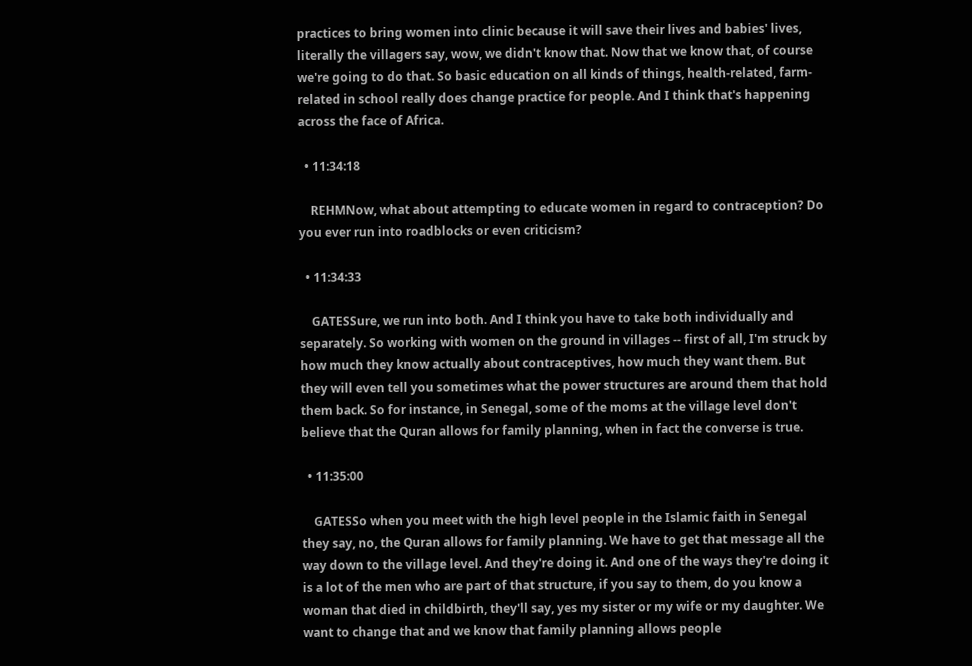practices to bring women into clinic because it will save their lives and babies' lives, literally the villagers say, wow, we didn't know that. Now that we know that, of course we're going to do that. So basic education on all kinds of things, health-related, farm-related in school really does change practice for people. And I think that's happening across the face of Africa.

  • 11:34:18

    REHMNow, what about attempting to educate women in regard to contraception? Do you ever run into roadblocks or even criticism?

  • 11:34:33

    GATESSure, we run into both. And I think you have to take both individually and separately. So working with women on the ground in villages -- first of all, I'm struck by how much they know actually about contraceptives, how much they want them. But they will even tell you sometimes what the power structures are around them that hold them back. So for instance, in Senegal, some of the moms at the village level don't believe that the Quran allows for family planning, when in fact the converse is true.

  • 11:35:00

    GATESSo when you meet with the high level people in the Islamic faith in Senegal they say, no, the Quran allows for family planning. We have to get that message all the way down to the village level. And they're doing it. And one of the ways they're doing it is a lot of the men who are part of that structure, if you say to them, do you know a woman that died in childbirth, they'll say, yes my sister or my wife or my daughter. We want to change that and we know that family planning allows people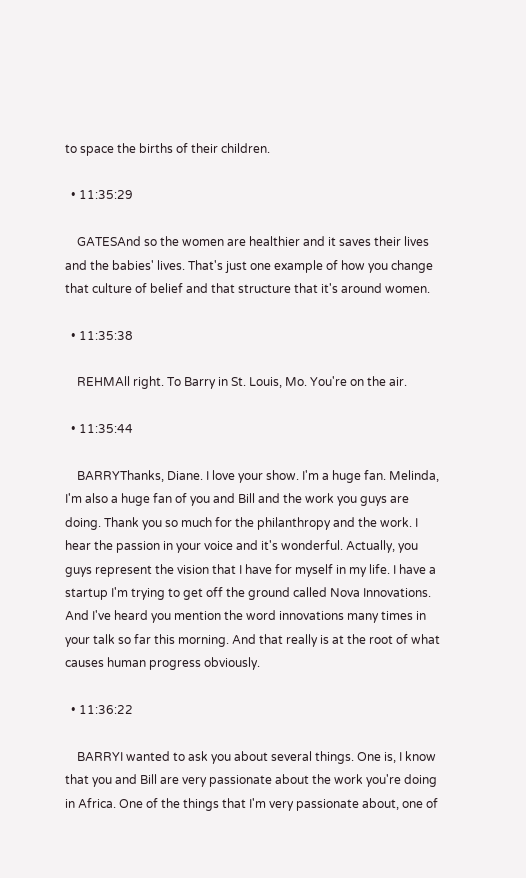to space the births of their children.

  • 11:35:29

    GATESAnd so the women are healthier and it saves their lives and the babies' lives. That's just one example of how you change that culture of belief and that structure that it's around women.

  • 11:35:38

    REHMAll right. To Barry in St. Louis, Mo. You're on the air.

  • 11:35:44

    BARRYThanks, Diane. I love your show. I'm a huge fan. Melinda, I'm also a huge fan of you and Bill and the work you guys are doing. Thank you so much for the philanthropy and the work. I hear the passion in your voice and it's wonderful. Actually, you guys represent the vision that I have for myself in my life. I have a startup I'm trying to get off the ground called Nova Innovations. And I've heard you mention the word innovations many times in your talk so far this morning. And that really is at the root of what causes human progress obviously.

  • 11:36:22

    BARRYI wanted to ask you about several things. One is, I know that you and Bill are very passionate about the work you're doing in Africa. One of the things that I'm very passionate about, one of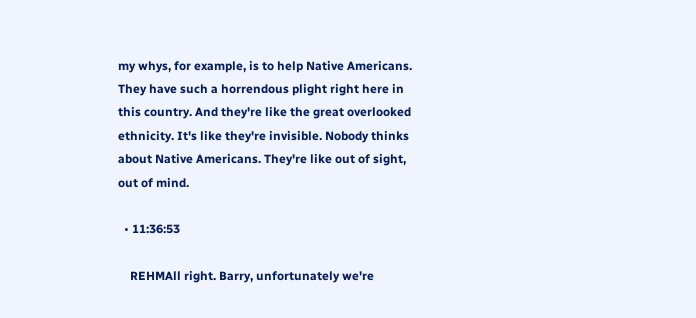my whys, for example, is to help Native Americans. They have such a horrendous plight right here in this country. And they're like the great overlooked ethnicity. It's like they're invisible. Nobody thinks about Native Americans. They're like out of sight, out of mind.

  • 11:36:53

    REHMAll right. Barry, unfortunately we're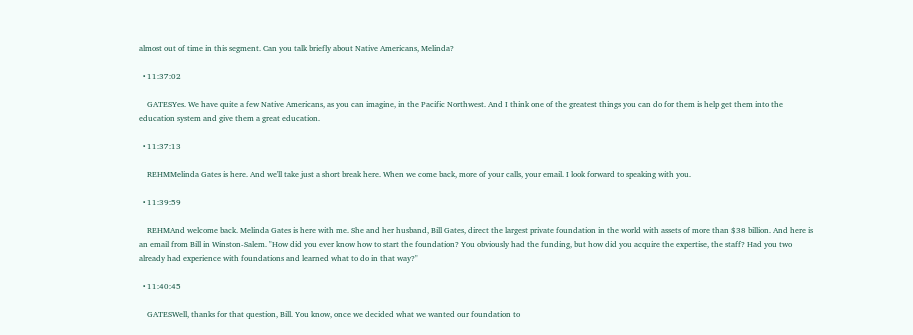almost out of time in this segment. Can you talk briefly about Native Americans, Melinda?

  • 11:37:02

    GATESYes. We have quite a few Native Americans, as you can imagine, in the Pacific Northwest. And I think one of the greatest things you can do for them is help get them into the education system and give them a great education.

  • 11:37:13

    REHMMelinda Gates is here. And we'll take just a short break here. When we come back, more of your calls, your email. I look forward to speaking with you.

  • 11:39:59

    REHMAnd welcome back. Melinda Gates is here with me. She and her husband, Bill Gates, direct the largest private foundation in the world with assets of more than $38 billion. And here is an email from Bill in Winston-Salem. "How did you ever know how to start the foundation? You obviously had the funding, but how did you acquire the expertise, the staff? Had you two already had experience with foundations and learned what to do in that way?"

  • 11:40:45

    GATESWell, thanks for that question, Bill. You know, once we decided what we wanted our foundation to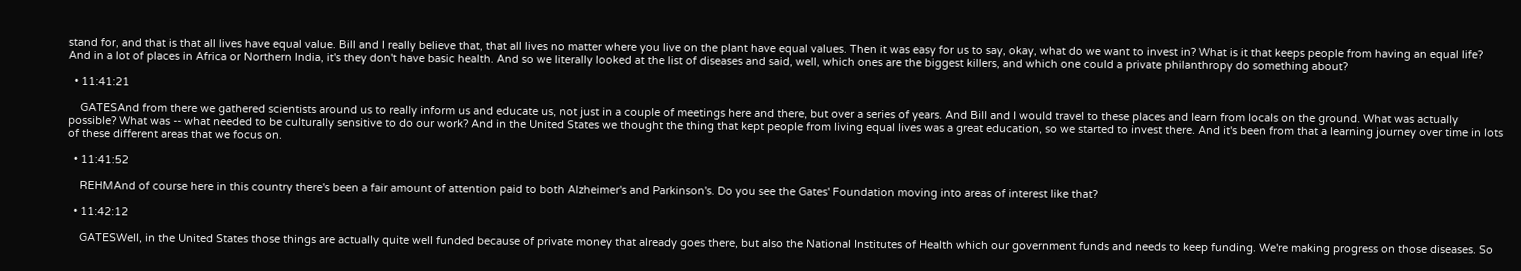stand for, and that is that all lives have equal value. Bill and I really believe that, that all lives no matter where you live on the plant have equal values. Then it was easy for us to say, okay, what do we want to invest in? What is it that keeps people from having an equal life? And in a lot of places in Africa or Northern India, it's they don't have basic health. And so we literally looked at the list of diseases and said, well, which ones are the biggest killers, and which one could a private philanthropy do something about?

  • 11:41:21

    GATESAnd from there we gathered scientists around us to really inform us and educate us, not just in a couple of meetings here and there, but over a series of years. And Bill and I would travel to these places and learn from locals on the ground. What was actually possible? What was -- what needed to be culturally sensitive to do our work? And in the United States we thought the thing that kept people from living equal lives was a great education, so we started to invest there. And it's been from that a learning journey over time in lots of these different areas that we focus on.

  • 11:41:52

    REHMAnd of course here in this country there's been a fair amount of attention paid to both Alzheimer's and Parkinson's. Do you see the Gates' Foundation moving into areas of interest like that?

  • 11:42:12

    GATESWell, in the United States those things are actually quite well funded because of private money that already goes there, but also the National Institutes of Health which our government funds and needs to keep funding. We're making progress on those diseases. So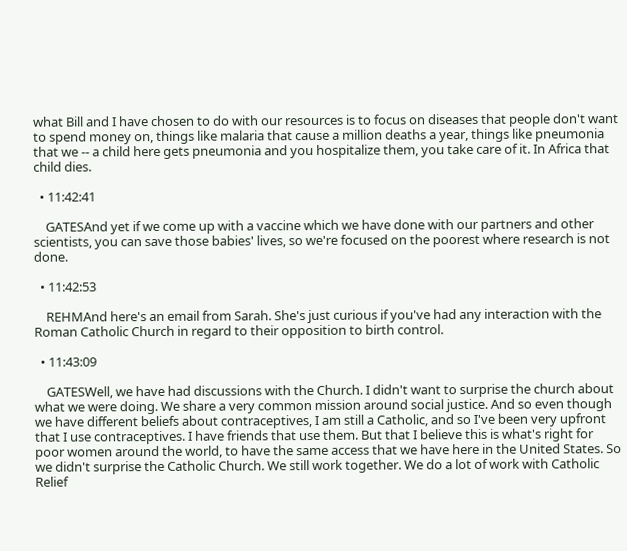what Bill and I have chosen to do with our resources is to focus on diseases that people don't want to spend money on, things like malaria that cause a million deaths a year, things like pneumonia that we -- a child here gets pneumonia and you hospitalize them, you take care of it. In Africa that child dies.

  • 11:42:41

    GATESAnd yet if we come up with a vaccine which we have done with our partners and other scientists, you can save those babies' lives, so we're focused on the poorest where research is not done.

  • 11:42:53

    REHMAnd here's an email from Sarah. She's just curious if you've had any interaction with the Roman Catholic Church in regard to their opposition to birth control.

  • 11:43:09

    GATESWell, we have had discussions with the Church. I didn't want to surprise the church about what we were doing. We share a very common mission around social justice. And so even though we have different beliefs about contraceptives, I am still a Catholic, and so I've been very upfront that I use contraceptives. I have friends that use them. But that I believe this is what's right for poor women around the world, to have the same access that we have here in the United States. So we didn't surprise the Catholic Church. We still work together. We do a lot of work with Catholic Relief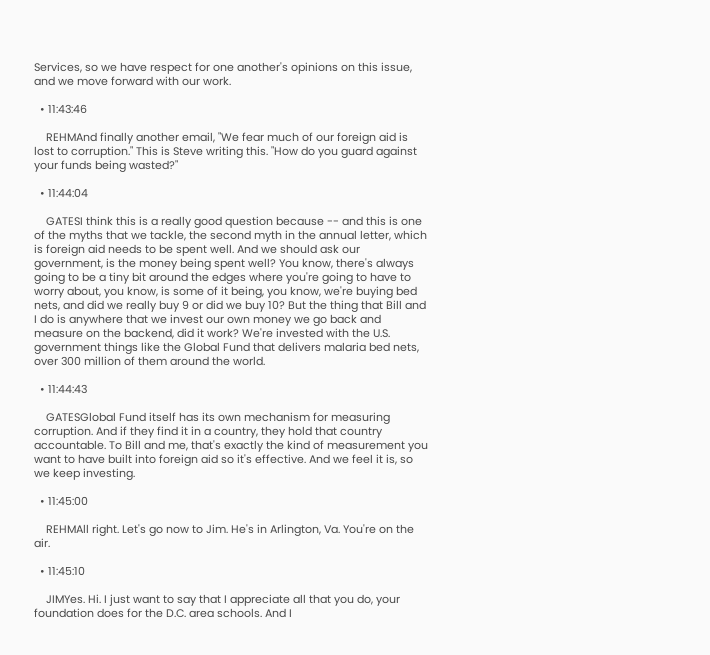Services, so we have respect for one another's opinions on this issue, and we move forward with our work.

  • 11:43:46

    REHMAnd finally another email, "We fear much of our foreign aid is lost to corruption." This is Steve writing this. "How do you guard against your funds being wasted?"

  • 11:44:04

    GATESI think this is a really good question because -- and this is one of the myths that we tackle, the second myth in the annual letter, which is foreign aid needs to be spent well. And we should ask our government, is the money being spent well? You know, there's always going to be a tiny bit around the edges where you're going to have to worry about, you know, is some of it being, you know, we're buying bed nets, and did we really buy 9 or did we buy 10? But the thing that Bill and I do is anywhere that we invest our own money we go back and measure on the backend, did it work? We're invested with the U.S. government things like the Global Fund that delivers malaria bed nets, over 300 million of them around the world.

  • 11:44:43

    GATESGlobal Fund itself has its own mechanism for measuring corruption. And if they find it in a country, they hold that country accountable. To Bill and me, that's exactly the kind of measurement you want to have built into foreign aid so it's effective. And we feel it is, so we keep investing.

  • 11:45:00

    REHMAll right. Let's go now to Jim. He's in Arlington, Va. You're on the air.

  • 11:45:10

    JIMYes. Hi. I just want to say that I appreciate all that you do, your foundation does for the D.C. area schools. And I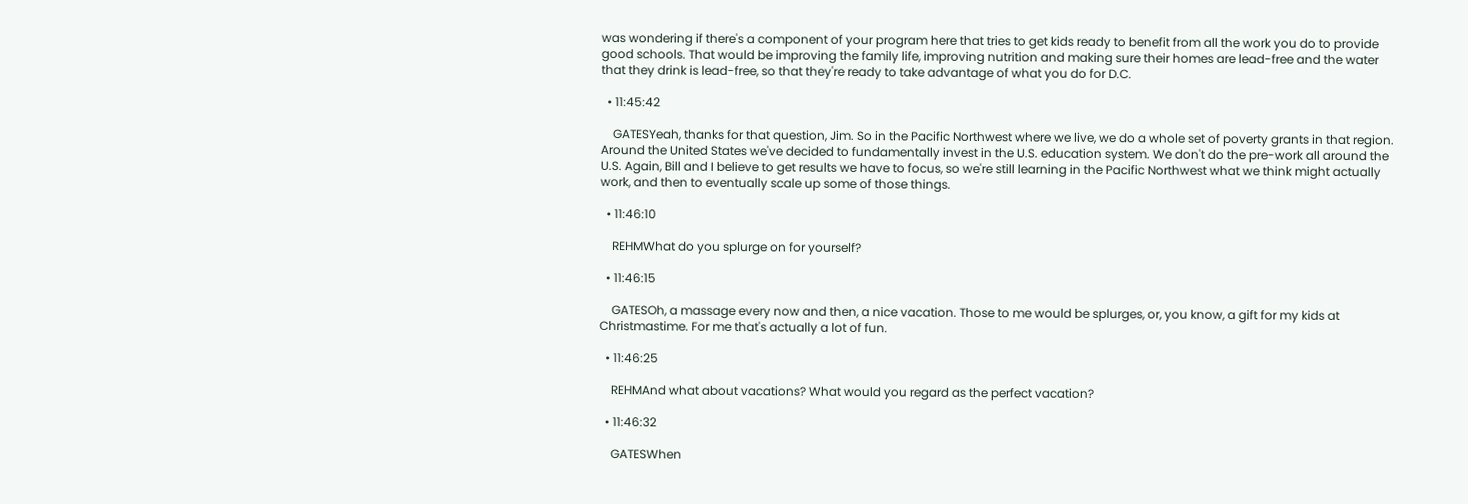was wondering if there's a component of your program here that tries to get kids ready to benefit from all the work you do to provide good schools. That would be improving the family life, improving nutrition and making sure their homes are lead-free and the water that they drink is lead-free, so that they're ready to take advantage of what you do for D.C.

  • 11:45:42

    GATESYeah, thanks for that question, Jim. So in the Pacific Northwest where we live, we do a whole set of poverty grants in that region. Around the United States we've decided to fundamentally invest in the U.S. education system. We don't do the pre-work all around the U.S. Again, Bill and I believe to get results we have to focus, so we're still learning in the Pacific Northwest what we think might actually work, and then to eventually scale up some of those things.

  • 11:46:10

    REHMWhat do you splurge on for yourself?

  • 11:46:15

    GATESOh, a massage every now and then, a nice vacation. Those to me would be splurges, or, you know, a gift for my kids at Christmastime. For me that's actually a lot of fun.

  • 11:46:25

    REHMAnd what about vacations? What would you regard as the perfect vacation?

  • 11:46:32

    GATESWhen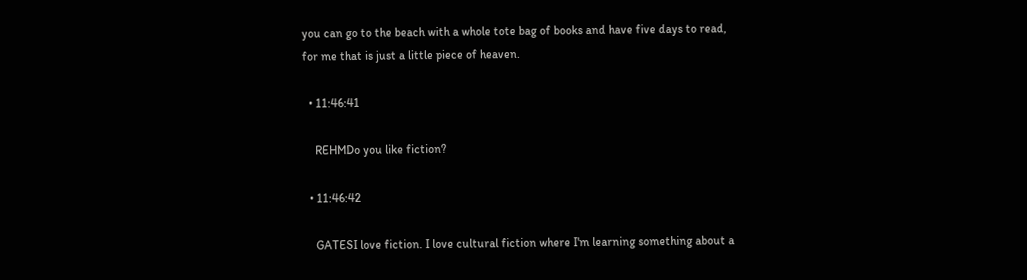you can go to the beach with a whole tote bag of books and have five days to read, for me that is just a little piece of heaven.

  • 11:46:41

    REHMDo you like fiction?

  • 11:46:42

    GATESI love fiction. I love cultural fiction where I'm learning something about a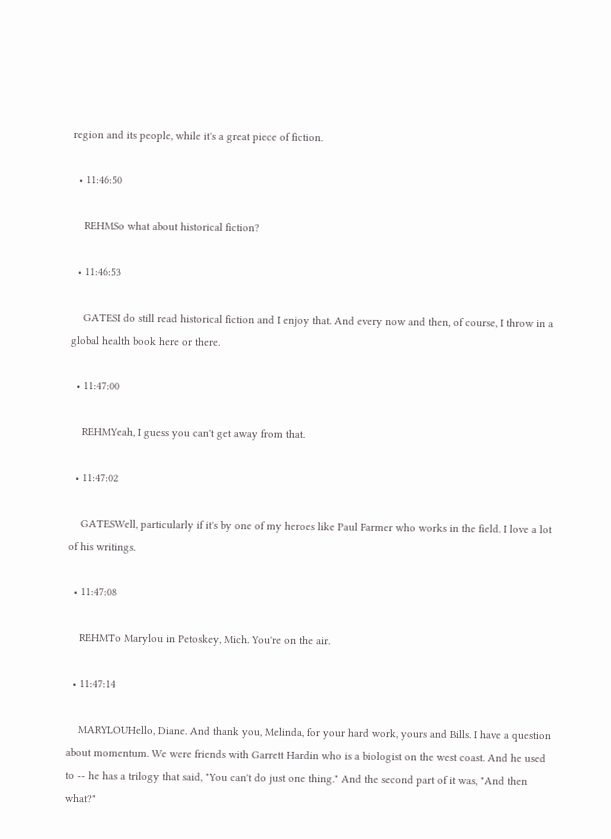region and its people, while it's a great piece of fiction.

  • 11:46:50

    REHMSo what about historical fiction?

  • 11:46:53

    GATESI do still read historical fiction and I enjoy that. And every now and then, of course, I throw in a global health book here or there.

  • 11:47:00

    REHMYeah, I guess you can't get away from that.

  • 11:47:02

    GATESWell, particularly if it's by one of my heroes like Paul Farmer who works in the field. I love a lot of his writings.

  • 11:47:08

    REHMTo Marylou in Petoskey, Mich. You're on the air.

  • 11:47:14

    MARYLOUHello, Diane. And thank you, Melinda, for your hard work, yours and Bills. I have a question about momentum. We were friends with Garrett Hardin who is a biologist on the west coast. And he used to -- he has a trilogy that said, "You can't do just one thing." And the second part of it was, "And then what?"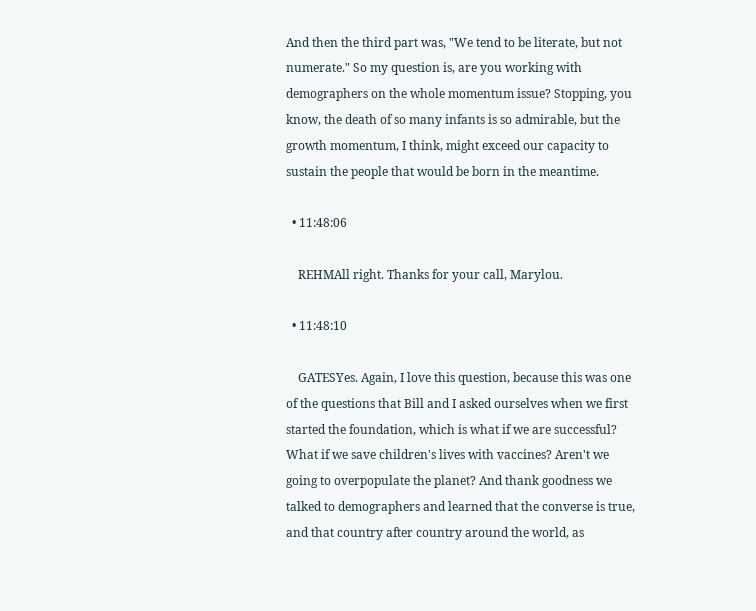And then the third part was, "We tend to be literate, but not numerate." So my question is, are you working with demographers on the whole momentum issue? Stopping, you know, the death of so many infants is so admirable, but the growth momentum, I think, might exceed our capacity to sustain the people that would be born in the meantime.

  • 11:48:06

    REHMAll right. Thanks for your call, Marylou.

  • 11:48:10

    GATESYes. Again, I love this question, because this was one of the questions that Bill and I asked ourselves when we first started the foundation, which is what if we are successful? What if we save children's lives with vaccines? Aren't we going to overpopulate the planet? And thank goodness we talked to demographers and learned that the converse is true, and that country after country around the world, as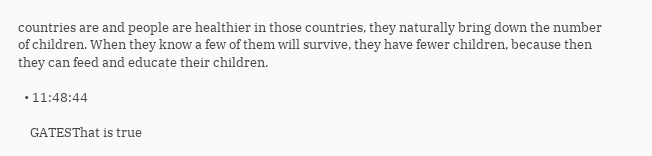countries are and people are healthier in those countries, they naturally bring down the number of children. When they know a few of them will survive, they have fewer children, because then they can feed and educate their children.

  • 11:48:44

    GATESThat is true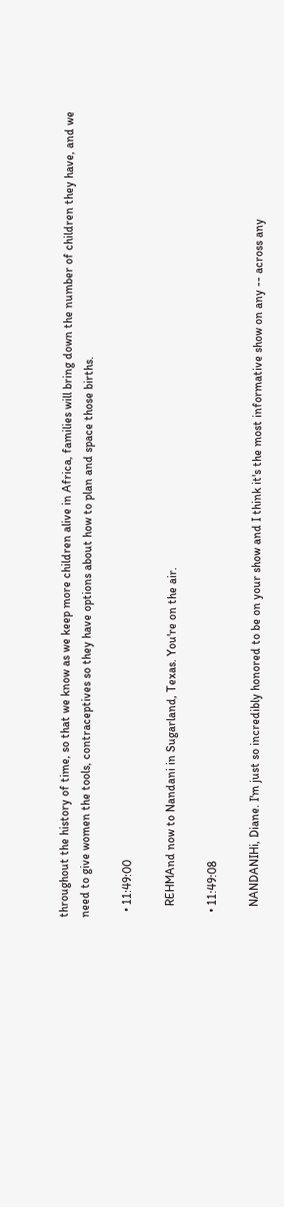throughout the history of time, so that we know as we keep more children alive in Africa, families will bring down the number of children they have, and we need to give women the tools, contraceptives so they have options about how to plan and space those births.

  • 11:49:00

    REHMAnd now to Nandani in Sugarland, Texas. You're on the air.

  • 11:49:08

    NANDANIHi, Diane. I'm just so incredibly honored to be on your show and I think it's the most informative show on any -- across any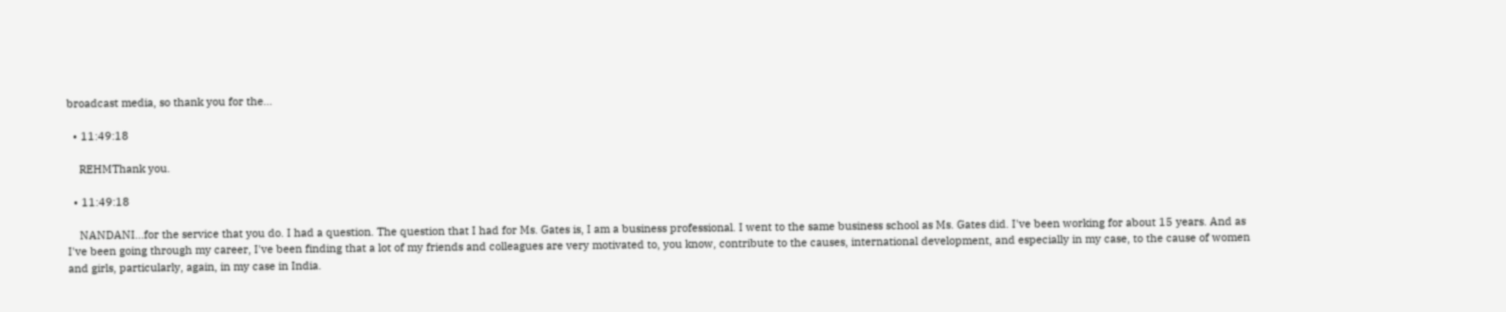broadcast media, so thank you for the...

  • 11:49:18

    REHMThank you.

  • 11:49:18

    NANDANI...for the service that you do. I had a question. The question that I had for Ms. Gates is, I am a business professional. I went to the same business school as Ms. Gates did. I've been working for about 15 years. And as I've been going through my career, I've been finding that a lot of my friends and colleagues are very motivated to, you know, contribute to the causes, international development, and especially in my case, to the cause of women and girls, particularly, again, in my case in India.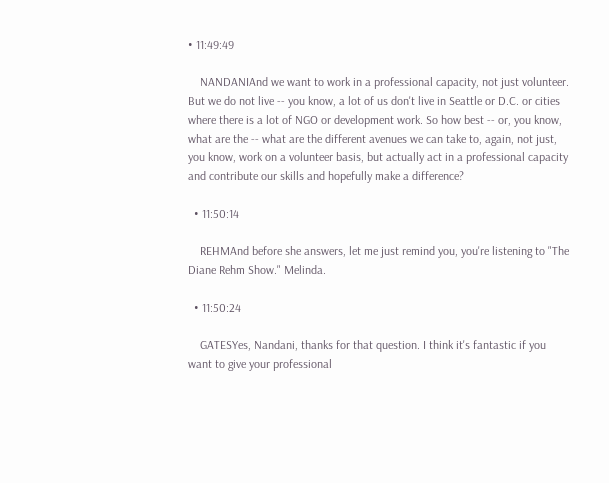• 11:49:49

    NANDANIAnd we want to work in a professional capacity, not just volunteer. But we do not live -- you know, a lot of us don't live in Seattle or D.C. or cities where there is a lot of NGO or development work. So how best -- or, you know, what are the -- what are the different avenues we can take to, again, not just, you know, work on a volunteer basis, but actually act in a professional capacity and contribute our skills and hopefully make a difference?

  • 11:50:14

    REHMAnd before she answers, let me just remind you, you're listening to "The Diane Rehm Show." Melinda.

  • 11:50:24

    GATESYes, Nandani, thanks for that question. I think it's fantastic if you want to give your professional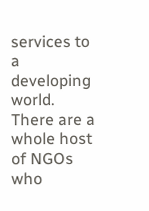services to a developing world. There are a whole host of NGOs who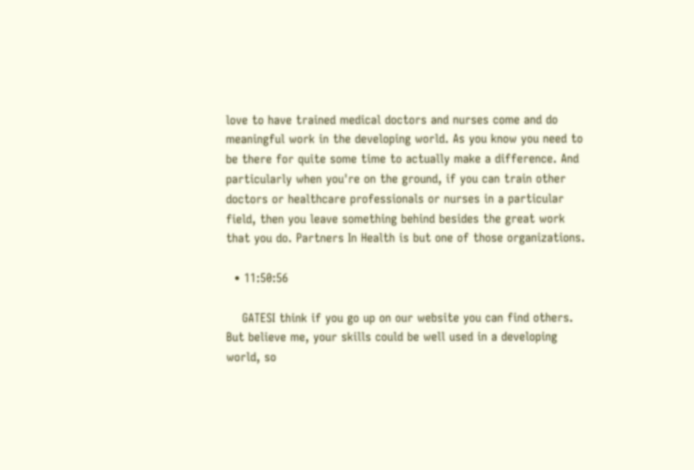love to have trained medical doctors and nurses come and do meaningful work in the developing world. As you know you need to be there for quite some time to actually make a difference. And particularly when you're on the ground, if you can train other doctors or healthcare professionals or nurses in a particular field, then you leave something behind besides the great work that you do. Partners In Health is but one of those organizations.

  • 11:50:56

    GATESI think if you go up on our website you can find others. But believe me, your skills could be well used in a developing world, so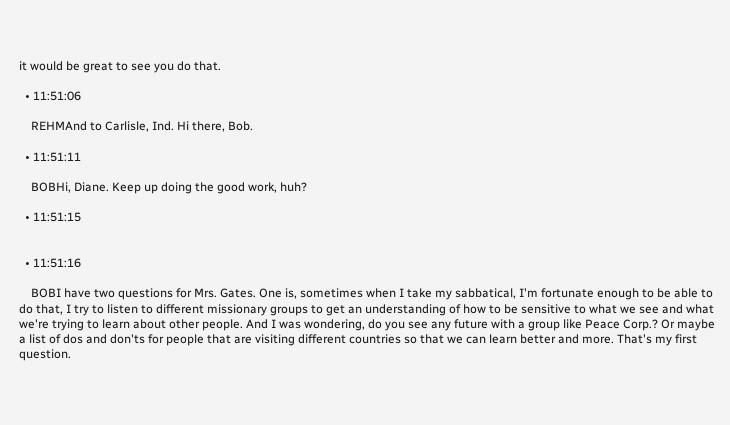it would be great to see you do that.

  • 11:51:06

    REHMAnd to Carlisle, Ind. Hi there, Bob.

  • 11:51:11

    BOBHi, Diane. Keep up doing the good work, huh?

  • 11:51:15


  • 11:51:16

    BOBI have two questions for Mrs. Gates. One is, sometimes when I take my sabbatical, I'm fortunate enough to be able to do that, I try to listen to different missionary groups to get an understanding of how to be sensitive to what we see and what we're trying to learn about other people. And I was wondering, do you see any future with a group like Peace Corp.? Or maybe a list of dos and don'ts for people that are visiting different countries so that we can learn better and more. That's my first question.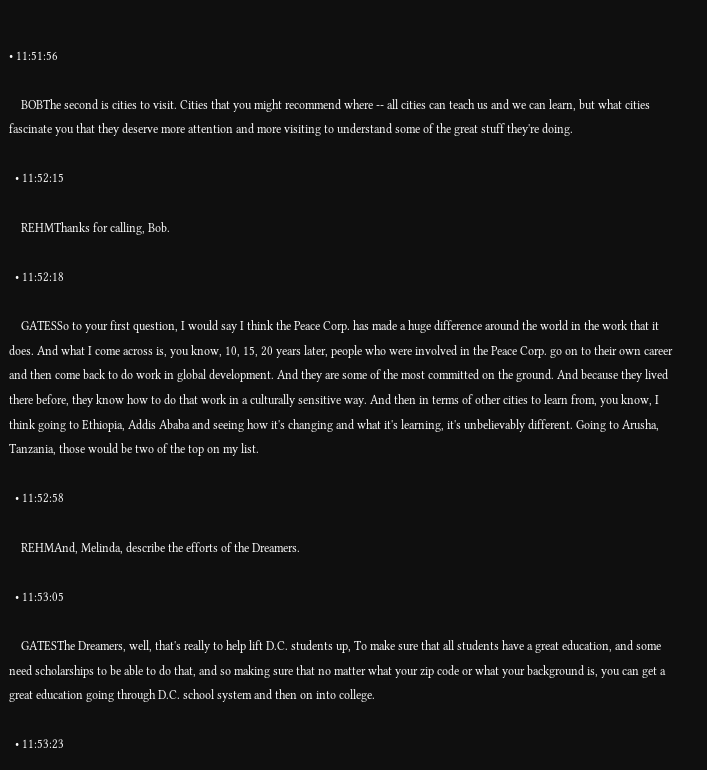• 11:51:56

    BOBThe second is cities to visit. Cities that you might recommend where -- all cities can teach us and we can learn, but what cities fascinate you that they deserve more attention and more visiting to understand some of the great stuff they're doing.

  • 11:52:15

    REHMThanks for calling, Bob.

  • 11:52:18

    GATESSo to your first question, I would say I think the Peace Corp. has made a huge difference around the world in the work that it does. And what I come across is, you know, 10, 15, 20 years later, people who were involved in the Peace Corp. go on to their own career and then come back to do work in global development. And they are some of the most committed on the ground. And because they lived there before, they know how to do that work in a culturally sensitive way. And then in terms of other cities to learn from, you know, I think going to Ethiopia, Addis Ababa and seeing how it's changing and what it's learning, it's unbelievably different. Going to Arusha, Tanzania, those would be two of the top on my list.

  • 11:52:58

    REHMAnd, Melinda, describe the efforts of the Dreamers.

  • 11:53:05

    GATESThe Dreamers, well, that's really to help lift D.C. students up, To make sure that all students have a great education, and some need scholarships to be able to do that, and so making sure that no matter what your zip code or what your background is, you can get a great education going through D.C. school system and then on into college.

  • 11:53:23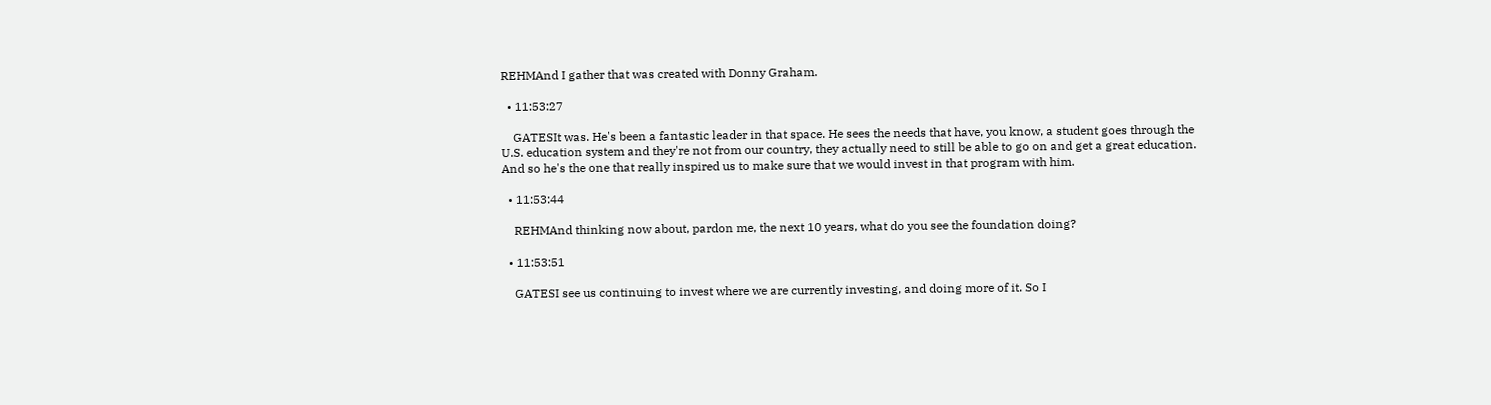REHMAnd I gather that was created with Donny Graham.

  • 11:53:27

    GATESIt was. He's been a fantastic leader in that space. He sees the needs that have, you know, a student goes through the U.S. education system and they're not from our country, they actually need to still be able to go on and get a great education. And so he's the one that really inspired us to make sure that we would invest in that program with him.

  • 11:53:44

    REHMAnd thinking now about, pardon me, the next 10 years, what do you see the foundation doing?

  • 11:53:51

    GATESI see us continuing to invest where we are currently investing, and doing more of it. So I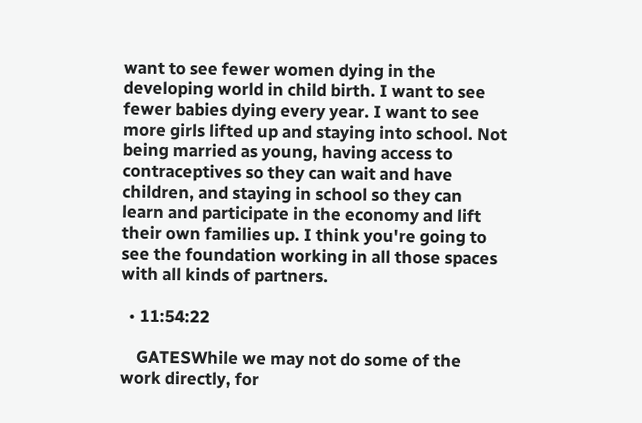want to see fewer women dying in the developing world in child birth. I want to see fewer babies dying every year. I want to see more girls lifted up and staying into school. Not being married as young, having access to contraceptives so they can wait and have children, and staying in school so they can learn and participate in the economy and lift their own families up. I think you're going to see the foundation working in all those spaces with all kinds of partners.

  • 11:54:22

    GATESWhile we may not do some of the work directly, for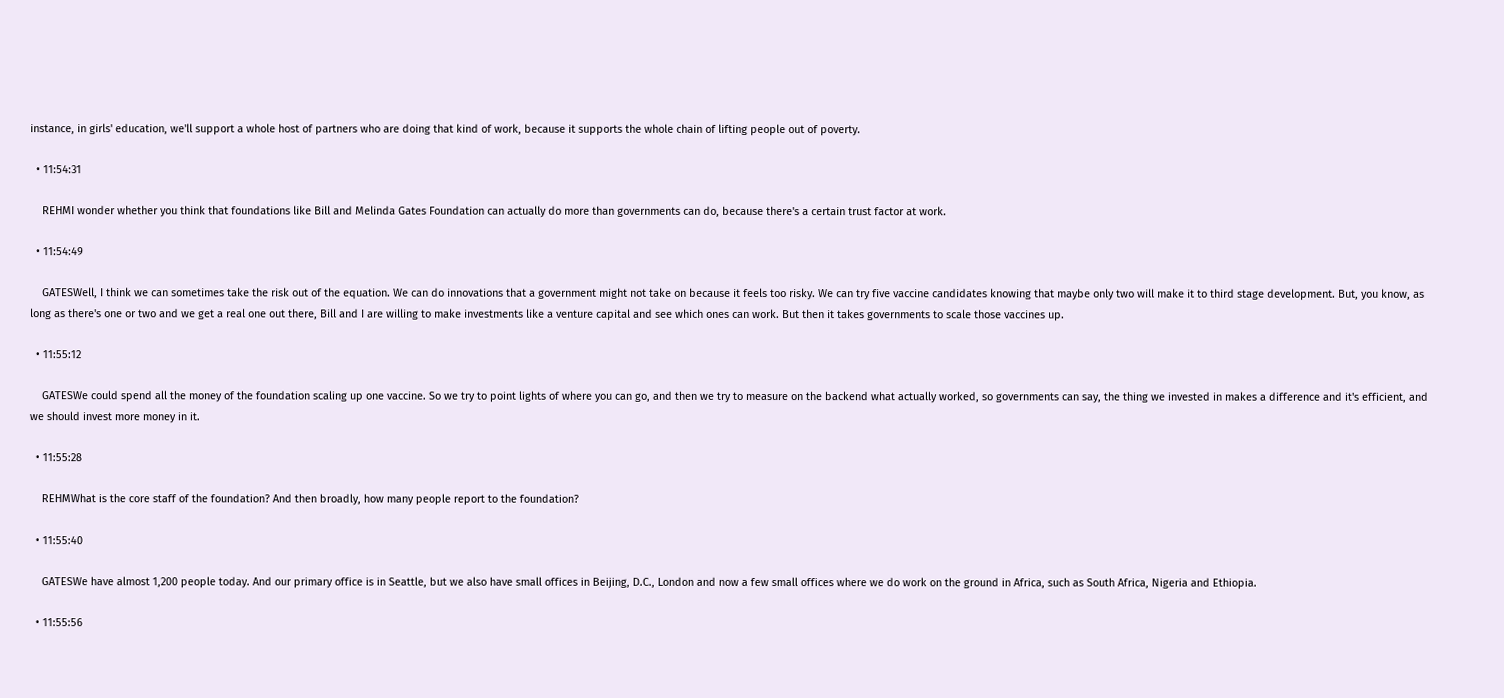instance, in girls' education, we'll support a whole host of partners who are doing that kind of work, because it supports the whole chain of lifting people out of poverty.

  • 11:54:31

    REHMI wonder whether you think that foundations like Bill and Melinda Gates Foundation can actually do more than governments can do, because there's a certain trust factor at work.

  • 11:54:49

    GATESWell, I think we can sometimes take the risk out of the equation. We can do innovations that a government might not take on because it feels too risky. We can try five vaccine candidates knowing that maybe only two will make it to third stage development. But, you know, as long as there's one or two and we get a real one out there, Bill and I are willing to make investments like a venture capital and see which ones can work. But then it takes governments to scale those vaccines up.

  • 11:55:12

    GATESWe could spend all the money of the foundation scaling up one vaccine. So we try to point lights of where you can go, and then we try to measure on the backend what actually worked, so governments can say, the thing we invested in makes a difference and it's efficient, and we should invest more money in it.

  • 11:55:28

    REHMWhat is the core staff of the foundation? And then broadly, how many people report to the foundation?

  • 11:55:40

    GATESWe have almost 1,200 people today. And our primary office is in Seattle, but we also have small offices in Beijing, D.C., London and now a few small offices where we do work on the ground in Africa, such as South Africa, Nigeria and Ethiopia.

  • 11:55:56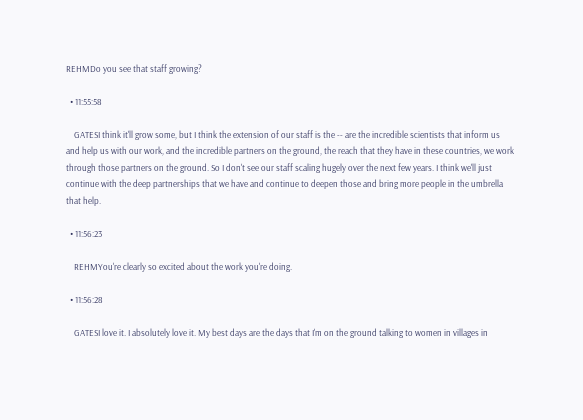REHMDo you see that staff growing?

  • 11:55:58

    GATESI think it'll grow some, but I think the extension of our staff is the -- are the incredible scientists that inform us and help us with our work, and the incredible partners on the ground, the reach that they have in these countries, we work through those partners on the ground. So I don't see our staff scaling hugely over the next few years. I think we'll just continue with the deep partnerships that we have and continue to deepen those and bring more people in the umbrella that help.

  • 11:56:23

    REHMYou're clearly so excited about the work you're doing.

  • 11:56:28

    GATESI love it. I absolutely love it. My best days are the days that I'm on the ground talking to women in villages in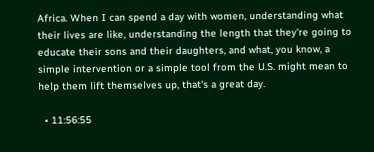Africa. When I can spend a day with women, understanding what their lives are like, understanding the length that they're going to educate their sons and their daughters, and what, you know, a simple intervention or a simple tool from the U.S. might mean to help them lift themselves up, that's a great day.

  • 11:56:55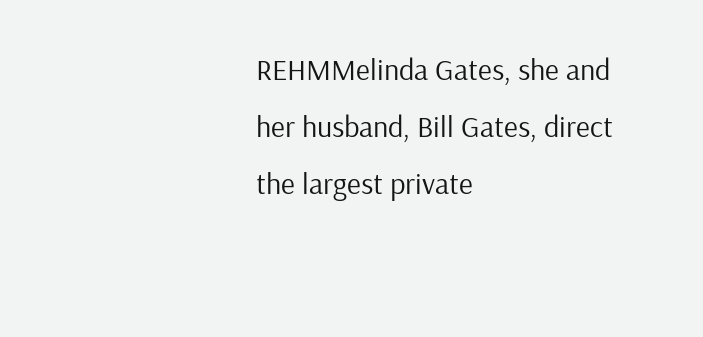REHMMelinda Gates, she and her husband, Bill Gates, direct the largest private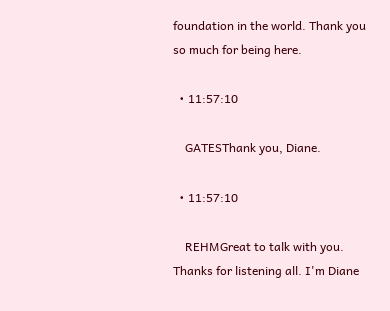foundation in the world. Thank you so much for being here.

  • 11:57:10

    GATESThank you, Diane.

  • 11:57:10

    REHMGreat to talk with you. Thanks for listening all. I'm Diane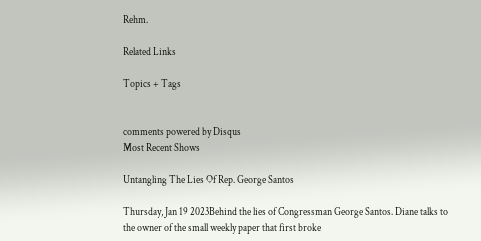Rehm.

Related Links

Topics + Tags


comments powered by Disqus
Most Recent Shows

Untangling The Lies Of Rep. George Santos

Thursday, Jan 19 2023Behind the lies of Congressman George Santos. Diane talks to the owner of the small weekly paper that first broke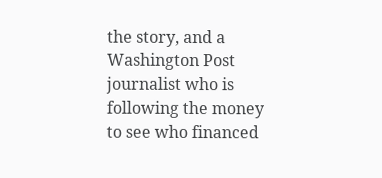the story, and a Washington Post journalist who is following the money to see who financed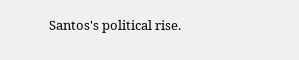Santos's political rise.